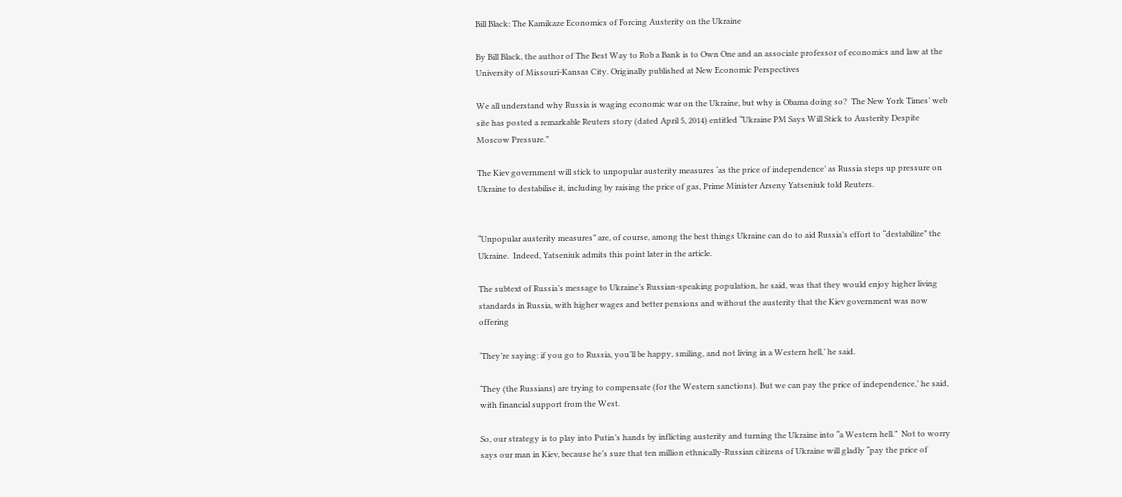Bill Black: The Kamikaze Economics of Forcing Austerity on the Ukraine

By Bill Black, the author of The Best Way to Rob a Bank is to Own One and an associate professor of economics and law at the University of Missouri-Kansas City. Originally published at New Economic Perspectives

We all understand why Russia is waging economic war on the Ukraine, but why is Obama doing so?  The New York Times’ web site has posted a remarkable Reuters story (dated April 5, 2014) entitled “Ukraine PM Says Will Stick to Austerity Despite Moscow Pressure.”

The Kiev government will stick to unpopular austerity measures ‘as the price of independence’ as Russia steps up pressure on Ukraine to destabilise it, including by raising the price of gas, Prime Minister Arseny Yatseniuk told Reuters.


“Unpopular austerity measures” are, of course, among the best things Ukraine can do to aid Russia’s effort to “destabilize” the Ukraine.  Indeed, Yatseniuk admits this point later in the article.

The subtext of Russia’s message to Ukraine’s Russian-speaking population, he said, was that they would enjoy higher living standards in Russia, with higher wages and better pensions and without the austerity that the Kiev government was now offering

‘They’re saying: if you go to Russia, you’ll be happy, smiling, and not living in a Western hell,’ he said.

‘They (the Russians) are trying to compensate (for the Western sanctions). But we can pay the price of independence,’ he said, with financial support from the West.

So, our strategy is to play into Putin’s hands by inflicting austerity and turning the Ukraine into “a Western hell.”  Not to worry says our man in Kiev, because he’s sure that ten million ethnically-Russian citizens of Ukraine will gladly “pay the price of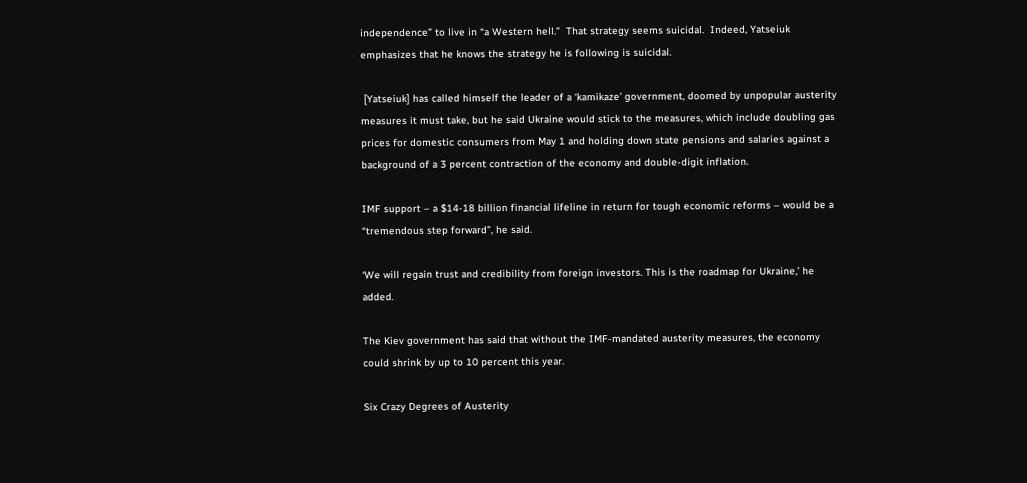independence” to live in “a Western hell.”  That strategy seems suicidal.  Indeed, Yatseiuk emphasizes that he knows the strategy he is following is suicidal.

 [Yatseiuk] has called himself the leader of a ‘kamikaze’ government, doomed by unpopular austerity measures it must take, but he said Ukraine would stick to the measures, which include doubling gas prices for domestic consumers from May 1 and holding down state pensions and salaries against a background of a 3 percent contraction of the economy and double-digit inflation.

IMF support – a $14-18 billion financial lifeline in return for tough economic reforms – would be a “tremendous step forward”, he said.

‘We will regain trust and credibility from foreign investors. This is the roadmap for Ukraine,’ he added.

The Kiev government has said that without the IMF-mandated austerity measures, the economy could shrink by up to 10 percent this year.

Six Crazy Degrees of Austerity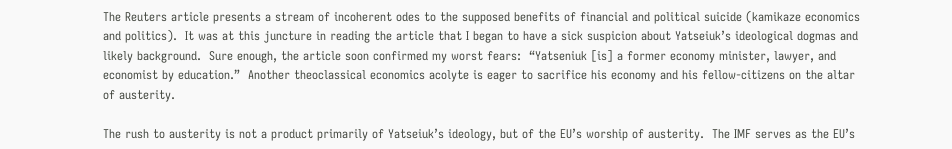The Reuters article presents a stream of incoherent odes to the supposed benefits of financial and political suicide (kamikaze economics and politics).  It was at this juncture in reading the article that I began to have a sick suspicion about Yatseiuk’s ideological dogmas and likely background.  Sure enough, the article soon confirmed my worst fears:  “Yatseniuk [is] a former economy minister, lawyer, and economist by education.”  Another theoclassical economics acolyte is eager to sacrifice his economy and his fellow-citizens on the altar of austerity.

The rush to austerity is not a product primarily of Yatseiuk’s ideology, but of the EU’s worship of austerity.  The IMF serves as the EU’s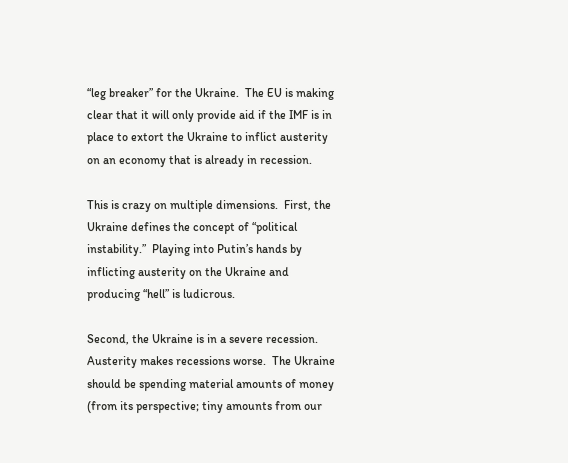“leg breaker” for the Ukraine.  The EU is making clear that it will only provide aid if the IMF is in place to extort the Ukraine to inflict austerity on an economy that is already in recession.

This is crazy on multiple dimensions.  First, the Ukraine defines the concept of “political instability.”  Playing into Putin’s hands by inflicting austerity on the Ukraine and producing “hell” is ludicrous.

Second, the Ukraine is in a severe recession.  Austerity makes recessions worse.  The Ukraine should be spending material amounts of money (from its perspective; tiny amounts from our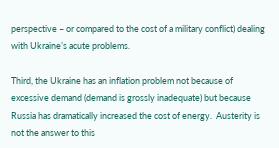perspective – or compared to the cost of a military conflict) dealing with Ukraine’s acute problems.

Third, the Ukraine has an inflation problem not because of excessive demand (demand is grossly inadequate) but because Russia has dramatically increased the cost of energy.  Austerity is not the answer to this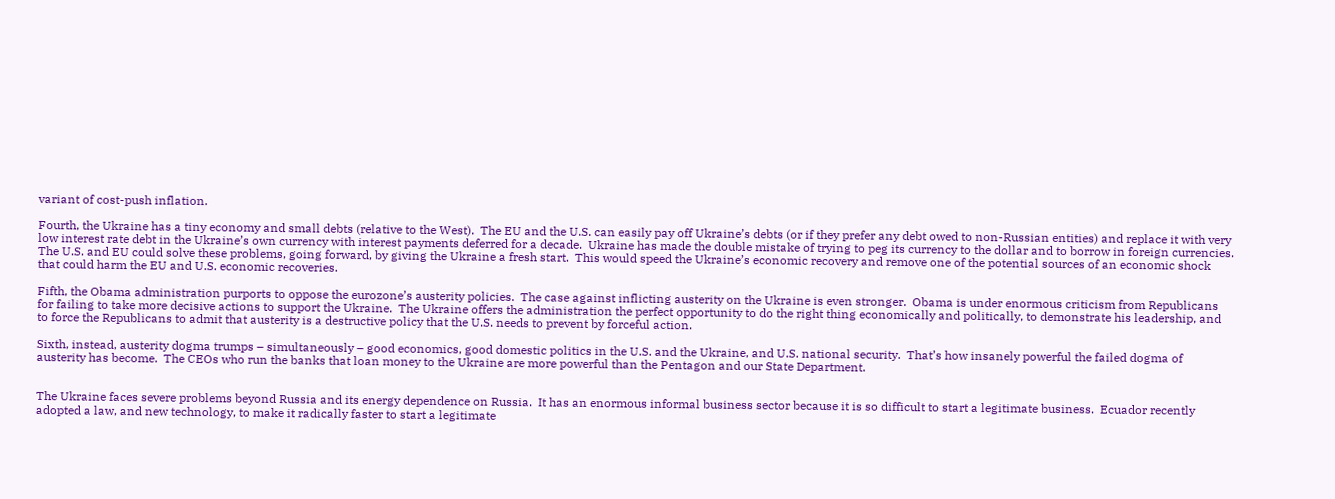variant of cost-push inflation.

Fourth, the Ukraine has a tiny economy and small debts (relative to the West).  The EU and the U.S. can easily pay off Ukraine’s debts (or if they prefer any debt owed to non-Russian entities) and replace it with very low interest rate debt in the Ukraine’s own currency with interest payments deferred for a decade.  Ukraine has made the double mistake of trying to peg its currency to the dollar and to borrow in foreign currencies.  The U.S. and EU could solve these problems, going forward, by giving the Ukraine a fresh start.  This would speed the Ukraine’s economic recovery and remove one of the potential sources of an economic shock that could harm the EU and U.S. economic recoveries.

Fifth, the Obama administration purports to oppose the eurozone’s austerity policies.  The case against inflicting austerity on the Ukraine is even stronger.  Obama is under enormous criticism from Republicans for failing to take more decisive actions to support the Ukraine.  The Ukraine offers the administration the perfect opportunity to do the right thing economically and politically, to demonstrate his leadership, and to force the Republicans to admit that austerity is a destructive policy that the U.S. needs to prevent by forceful action.

Sixth, instead, austerity dogma trumps – simultaneously – good economics, good domestic politics in the U.S. and the Ukraine, and U.S. national security.  That’s how insanely powerful the failed dogma of austerity has become.  The CEOs who run the banks that loan money to the Ukraine are more powerful than the Pentagon and our State Department.


The Ukraine faces severe problems beyond Russia and its energy dependence on Russia.  It has an enormous informal business sector because it is so difficult to start a legitimate business.  Ecuador recently adopted a law, and new technology, to make it radically faster to start a legitimate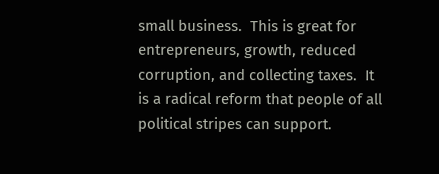small business.  This is great for entrepreneurs, growth, reduced corruption, and collecting taxes.  It is a radical reform that people of all political stripes can support.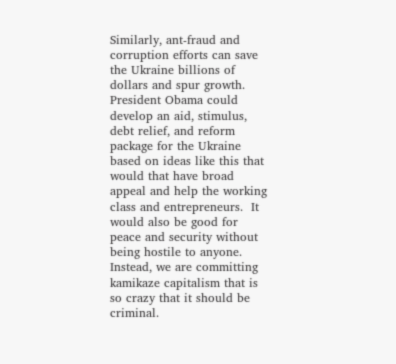Similarly, ant-fraud and corruption efforts can save the Ukraine billions of dollars and spur growth.  President Obama could develop an aid, stimulus, debt relief, and reform package for the Ukraine based on ideas like this that would that have broad appeal and help the working class and entrepreneurs.  It would also be good for peace and security without being hostile to anyone.  Instead, we are committing kamikaze capitalism that is so crazy that it should be criminal.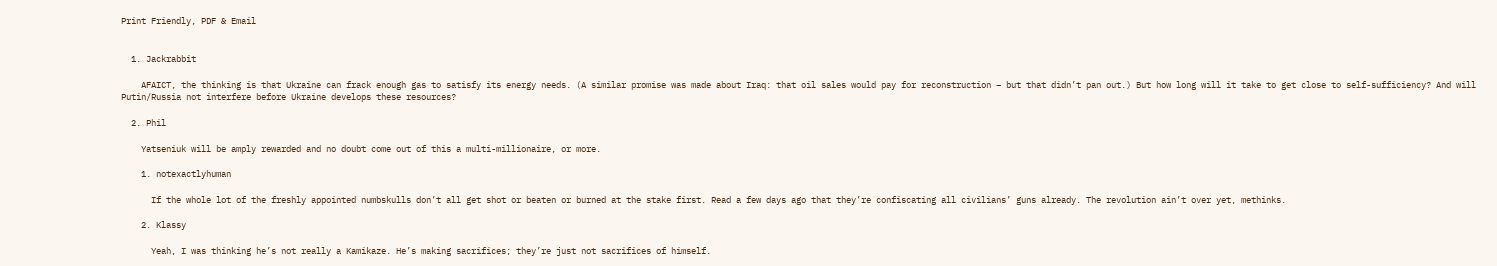Print Friendly, PDF & Email


  1. Jackrabbit

    AFAICT, the thinking is that Ukraine can frack enough gas to satisfy its energy needs. (A similar promise was made about Iraq: that oil sales would pay for reconstruction – but that didn’t pan out.) But how long will it take to get close to self-sufficiency? And will Putin/Russia not interfere before Ukraine develops these resources?

  2. Phil

    Yatseniuk will be amply rewarded and no doubt come out of this a multi-millionaire, or more.

    1. notexactlyhuman

      If the whole lot of the freshly appointed numbskulls don’t all get shot or beaten or burned at the stake first. Read a few days ago that they’re confiscating all civilians’ guns already. The revolution ain’t over yet, methinks.

    2. Klassy

      Yeah, I was thinking he’s not really a Kamikaze. He’s making sacrifices; they’re just not sacrifices of himself.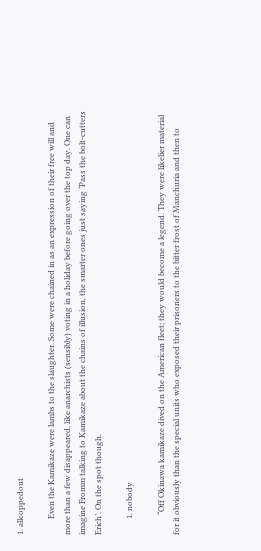1. allcoppedout

        Even the Kamikaze were lambs to the slaughter. Some were chained in as an expression of their free will and more than a few disappeared, like anarchists (sensibly) voting in a holiday before going over the top day. One can imagine Fromm talking to Kamikaze about the chains of illusion, the smarter ones just saying ‘Pass the bolt-cutters Erich’. On the spot though.

        1. nobody

          “Off Okinawa kamikaze dived on the American fleet; they would become a legend. They were likelier material for it obviously than the special units who exposed their prisoners to the bitter frost of Manchuria and then to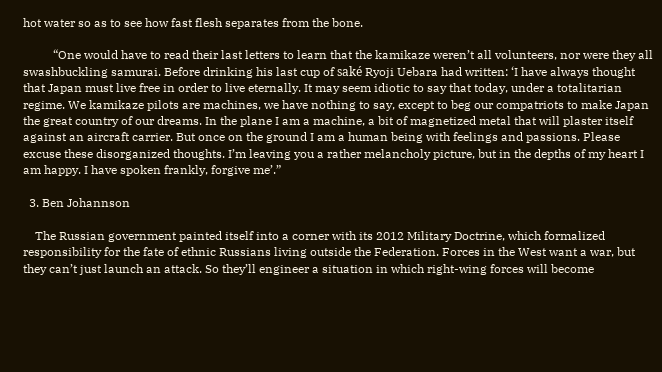hot water so as to see how fast flesh separates from the bone.

          “One would have to read their last letters to learn that the kamikaze weren’t all volunteers, nor were they all swashbuckling samurai. Before drinking his last cup of saké Ryoji Uebara had written: ‘I have always thought that Japan must live free in order to live eternally. It may seem idiotic to say that today, under a totalitarian regime. We kamikaze pilots are machines, we have nothing to say, except to beg our compatriots to make Japan the great country of our dreams. In the plane I am a machine, a bit of magnetized metal that will plaster itself against an aircraft carrier. But once on the ground I am a human being with feelings and passions. Please excuse these disorganized thoughts. I’m leaving you a rather melancholy picture, but in the depths of my heart I am happy. I have spoken frankly, forgive me’.”

  3. Ben Johannson

    The Russian government painted itself into a corner with its 2012 Military Doctrine, which formalized responsibility for the fate of ethnic Russians living outside the Federation. Forces in the West want a war, but they can’t just launch an attack. So they’ll engineer a situation in which right-wing forces will become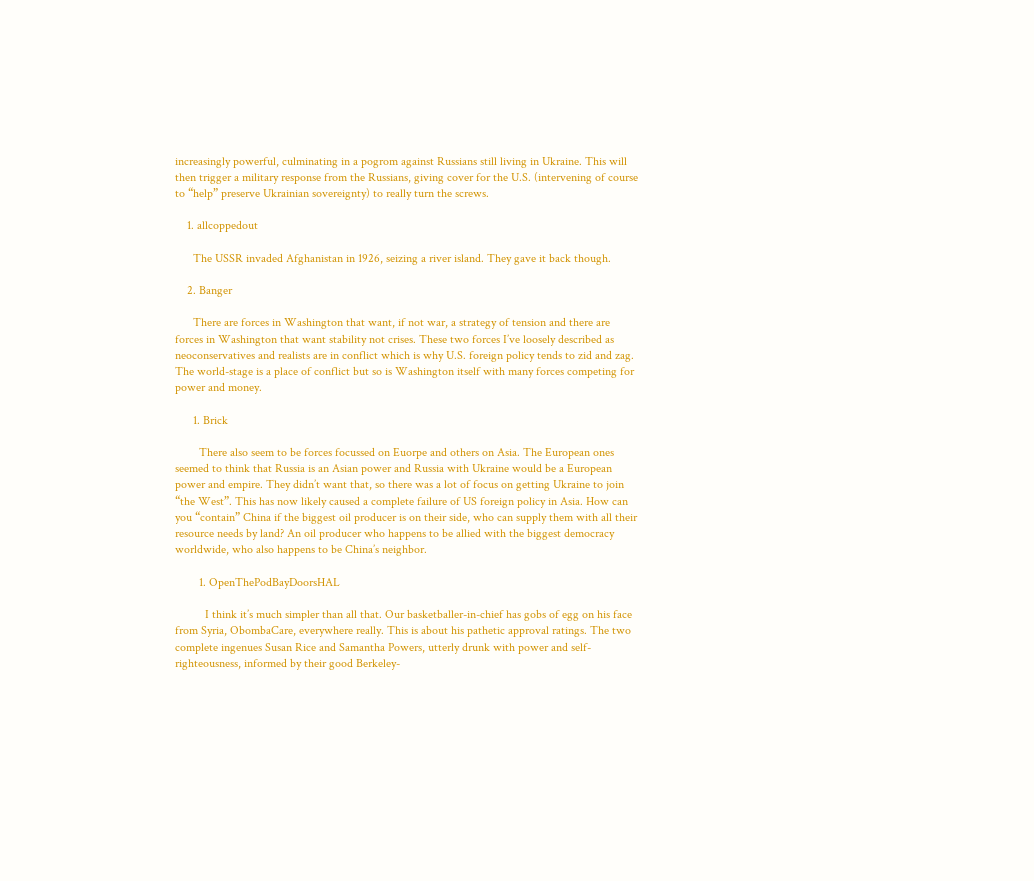increasingly powerful, culminating in a pogrom against Russians still living in Ukraine. This will then trigger a military response from the Russians, giving cover for the U.S. (intervening of course to “help” preserve Ukrainian sovereignty) to really turn the screws.

    1. allcoppedout

      The USSR invaded Afghanistan in 1926, seizing a river island. They gave it back though.

    2. Banger

      There are forces in Washington that want, if not war, a strategy of tension and there are forces in Washington that want stability not crises. These two forces I’ve loosely described as neoconservatives and realists are in conflict which is why U.S. foreign policy tends to zid and zag. The world-stage is a place of conflict but so is Washington itself with many forces competing for power and money.

      1. Brick

        There also seem to be forces focussed on Euorpe and others on Asia. The European ones seemed to think that Russia is an Asian power and Russia with Ukraine would be a European power and empire. They didn’t want that, so there was a lot of focus on getting Ukraine to join “the West”. This has now likely caused a complete failure of US foreign policy in Asia. How can you “contain” China if the biggest oil producer is on their side, who can supply them with all their resource needs by land? An oil producer who happens to be allied with the biggest democracy worldwide, who also happens to be China’s neighbor.

        1. OpenThePodBayDoorsHAL

          I think it’s much simpler than all that. Our basketballer-in-chief has gobs of egg on his face from Syria, ObombaCare, everywhere really. This is about his pathetic approval ratings. The two complete ingenues Susan Rice and Samantha Powers, utterly drunk with power and self-righteousness, informed by their good Berkeley-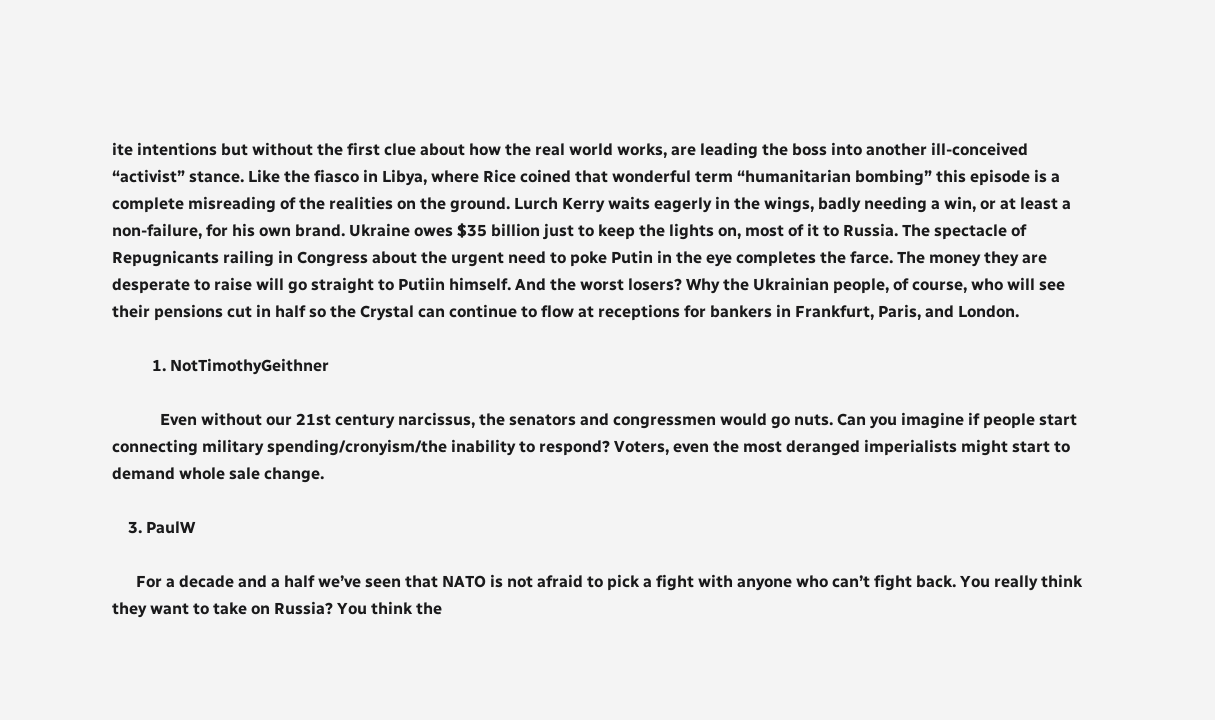ite intentions but without the first clue about how the real world works, are leading the boss into another ill-conceived “activist” stance. Like the fiasco in Libya, where Rice coined that wonderful term “humanitarian bombing” this episode is a complete misreading of the realities on the ground. Lurch Kerry waits eagerly in the wings, badly needing a win, or at least a non-failure, for his own brand. Ukraine owes $35 billion just to keep the lights on, most of it to Russia. The spectacle of Repugnicants railing in Congress about the urgent need to poke Putin in the eye completes the farce. The money they are desperate to raise will go straight to Putiin himself. And the worst losers? Why the Ukrainian people, of course, who will see their pensions cut in half so the Crystal can continue to flow at receptions for bankers in Frankfurt, Paris, and London.

          1. NotTimothyGeithner

            Even without our 21st century narcissus, the senators and congressmen would go nuts. Can you imagine if people start connecting military spending/cronyism/the inability to respond? Voters, even the most deranged imperialists might start to demand whole sale change.

    3. PaulW

      For a decade and a half we’ve seen that NATO is not afraid to pick a fight with anyone who can’t fight back. You really think they want to take on Russia? You think the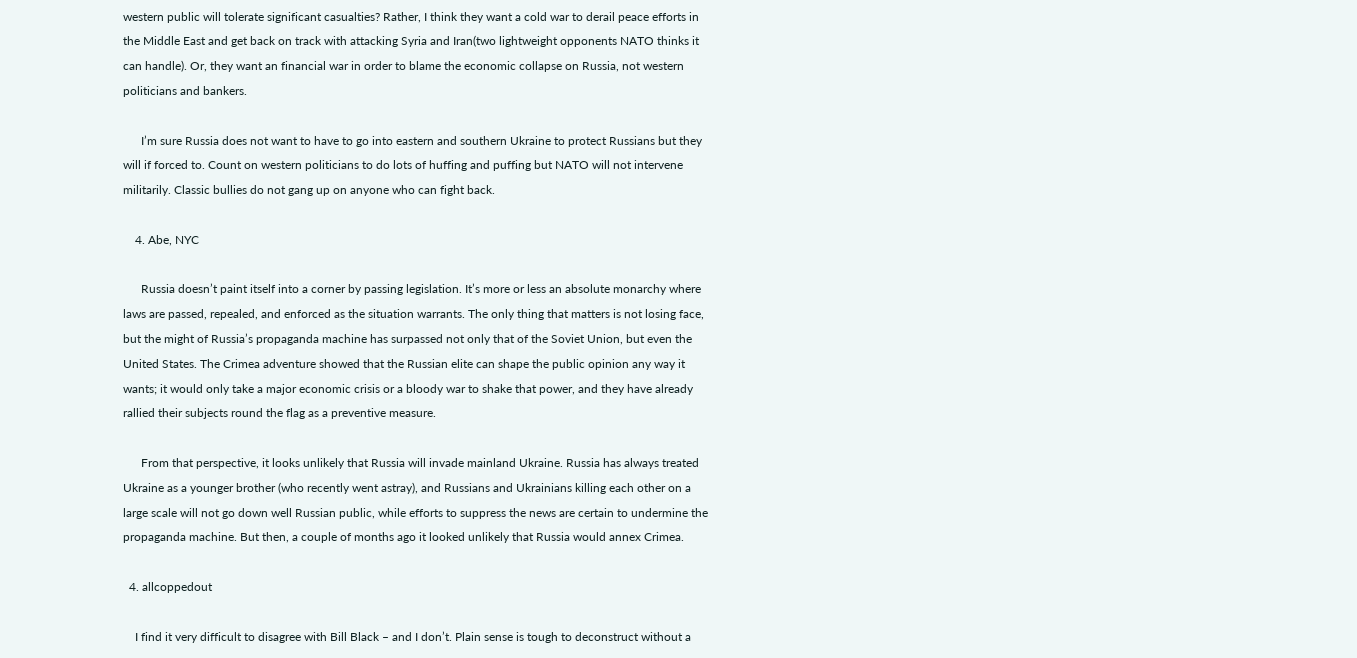western public will tolerate significant casualties? Rather, I think they want a cold war to derail peace efforts in the Middle East and get back on track with attacking Syria and Iran(two lightweight opponents NATO thinks it can handle). Or, they want an financial war in order to blame the economic collapse on Russia, not western politicians and bankers.

      I’m sure Russia does not want to have to go into eastern and southern Ukraine to protect Russians but they will if forced to. Count on western politicians to do lots of huffing and puffing but NATO will not intervene militarily. Classic bullies do not gang up on anyone who can fight back.

    4. Abe, NYC

      Russia doesn’t paint itself into a corner by passing legislation. It’s more or less an absolute monarchy where laws are passed, repealed, and enforced as the situation warrants. The only thing that matters is not losing face, but the might of Russia’s propaganda machine has surpassed not only that of the Soviet Union, but even the United States. The Crimea adventure showed that the Russian elite can shape the public opinion any way it wants; it would only take a major economic crisis or a bloody war to shake that power, and they have already rallied their subjects round the flag as a preventive measure.

      From that perspective, it looks unlikely that Russia will invade mainland Ukraine. Russia has always treated Ukraine as a younger brother (who recently went astray), and Russians and Ukrainians killing each other on a large scale will not go down well Russian public, while efforts to suppress the news are certain to undermine the propaganda machine. But then, a couple of months ago it looked unlikely that Russia would annex Crimea.

  4. allcoppedout

    I find it very difficult to disagree with Bill Black – and I don’t. Plain sense is tough to deconstruct without a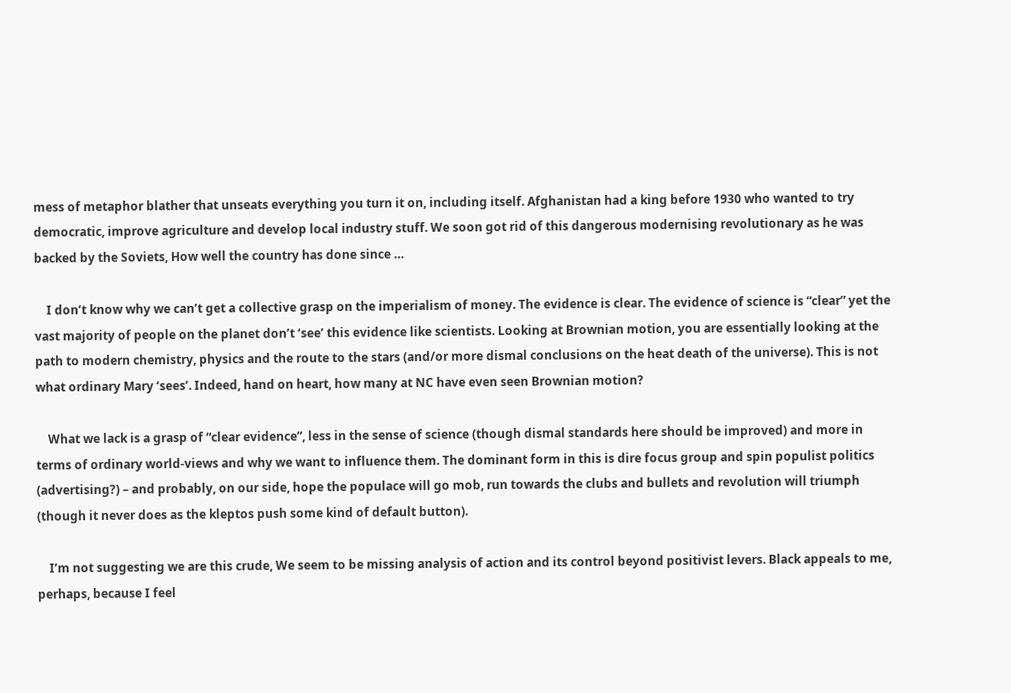mess of metaphor blather that unseats everything you turn it on, including itself. Afghanistan had a king before 1930 who wanted to try democratic, improve agriculture and develop local industry stuff. We soon got rid of this dangerous modernising revolutionary as he was backed by the Soviets, How well the country has done since …

    I don’t know why we can’t get a collective grasp on the imperialism of money. The evidence is clear. The evidence of science is “clear” yet the vast majority of people on the planet don’t ‘see’ this evidence like scientists. Looking at Brownian motion, you are essentially looking at the path to modern chemistry, physics and the route to the stars (and/or more dismal conclusions on the heat death of the universe). This is not what ordinary Mary ‘sees’. Indeed, hand on heart, how many at NC have even seen Brownian motion?

    What we lack is a grasp of “clear evidence”, less in the sense of science (though dismal standards here should be improved) and more in terms of ordinary world-views and why we want to influence them. The dominant form in this is dire focus group and spin populist politics (advertising?) – and probably, on our side, hope the populace will go mob, run towards the clubs and bullets and revolution will triumph (though it never does as the kleptos push some kind of default button).

    I’m not suggesting we are this crude, We seem to be missing analysis of action and its control beyond positivist levers. Black appeals to me, perhaps, because I feel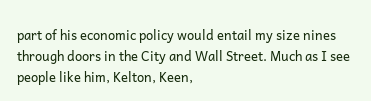part of his economic policy would entail my size nines through doors in the City and Wall Street. Much as I see people like him, Kelton, Keen,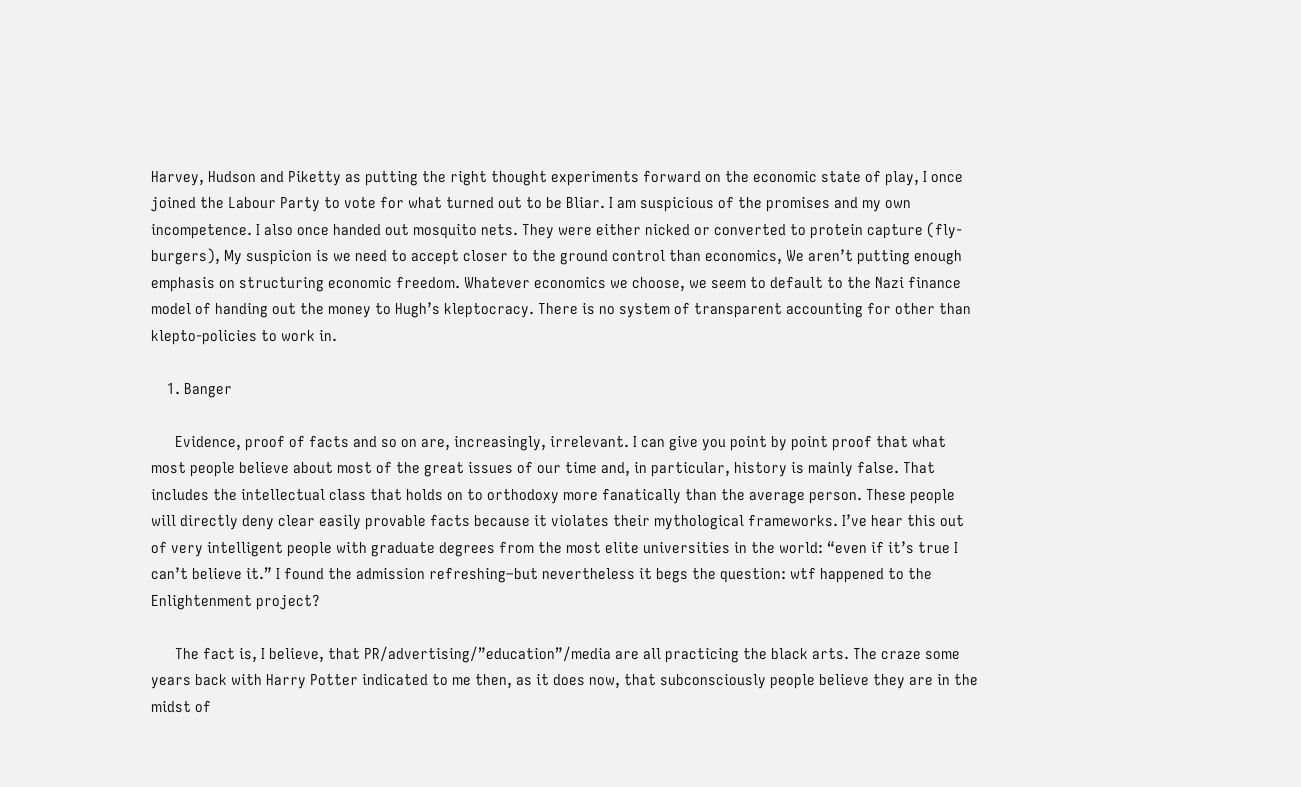Harvey, Hudson and Piketty as putting the right thought experiments forward on the economic state of play, I once joined the Labour Party to vote for what turned out to be Bliar. I am suspicious of the promises and my own incompetence. I also once handed out mosquito nets. They were either nicked or converted to protein capture (fly-burgers), My suspicion is we need to accept closer to the ground control than economics, We aren’t putting enough emphasis on structuring economic freedom. Whatever economics we choose, we seem to default to the Nazi finance model of handing out the money to Hugh’s kleptocracy. There is no system of transparent accounting for other than klepto-policies to work in.

    1. Banger

      Evidence, proof of facts and so on are, increasingly, irrelevant. I can give you point by point proof that what most people believe about most of the great issues of our time and, in particular, history is mainly false. That includes the intellectual class that holds on to orthodoxy more fanatically than the average person. These people will directly deny clear easily provable facts because it violates their mythological frameworks. I’ve hear this out of very intelligent people with graduate degrees from the most elite universities in the world: “even if it’s true I can’t believe it.” I found the admission refreshing–but nevertheless it begs the question: wtf happened to the Enlightenment project?

      The fact is, I believe, that PR/advertising/”education”/media are all practicing the black arts. The craze some years back with Harry Potter indicated to me then, as it does now, that subconsciously people believe they are in the midst of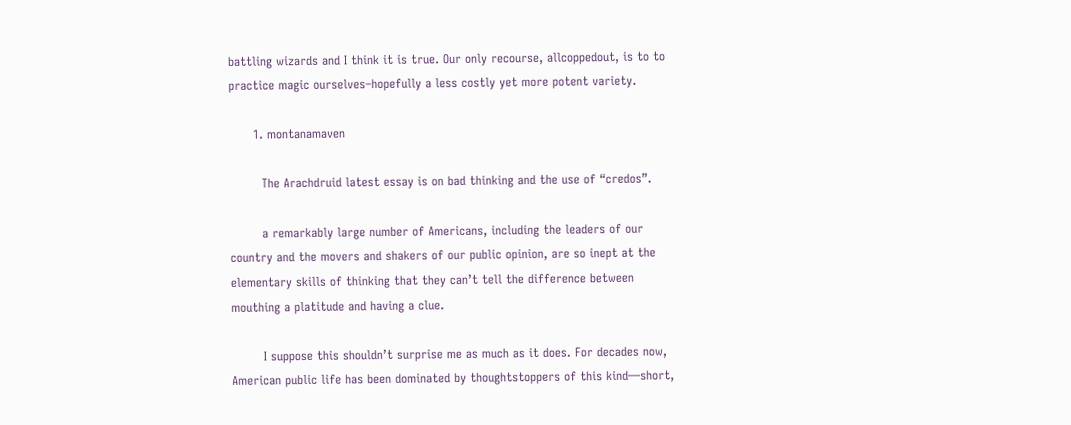battling wizards and I think it is true. Our only recourse, allcoppedout, is to to practice magic ourselves–hopefully a less costly yet more potent variety.

      1. montanamaven

        The Arachdruid latest essay is on bad thinking and the use of “credos”.

        a remarkably large number of Americans, including the leaders of our country and the movers and shakers of our public opinion, are so inept at the elementary skills of thinking that they can’t tell the difference between mouthing a platitude and having a clue.

        I suppose this shouldn’t surprise me as much as it does. For decades now, American public life has been dominated by thoughtstoppers of this kind—short,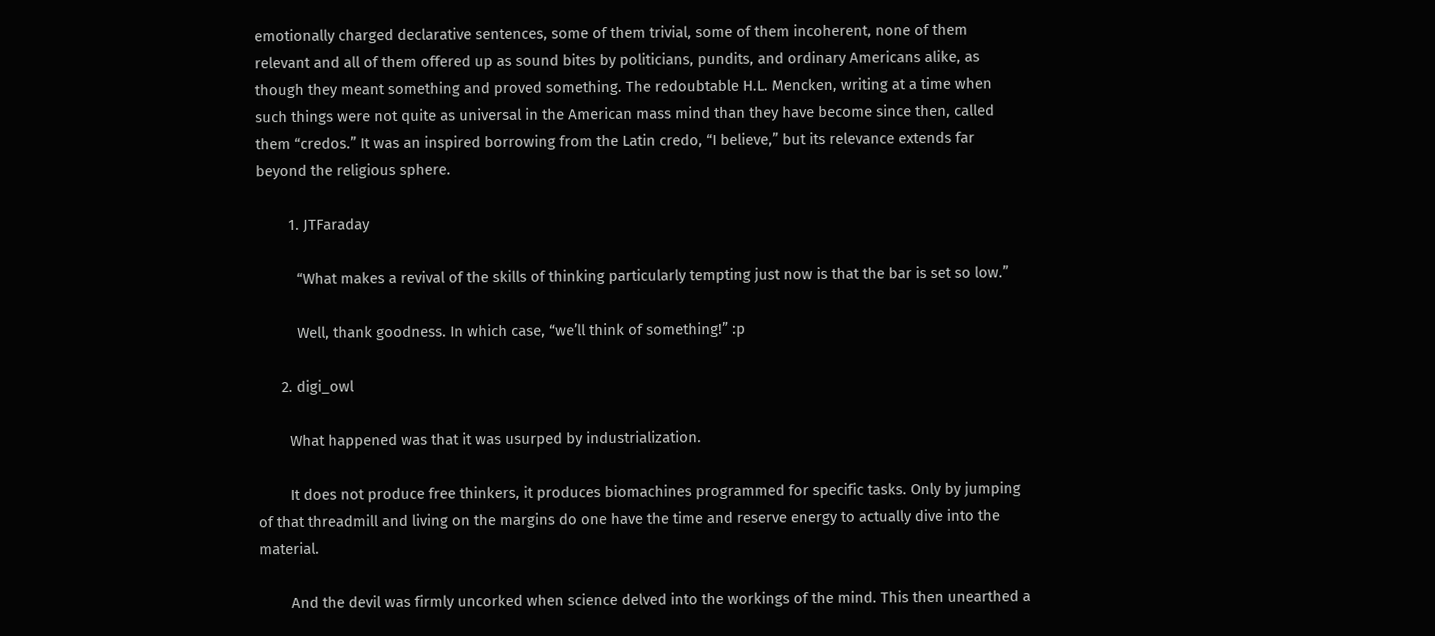emotionally charged declarative sentences, some of them trivial, some of them incoherent, none of them relevant and all of them offered up as sound bites by politicians, pundits, and ordinary Americans alike, as though they meant something and proved something. The redoubtable H.L. Mencken, writing at a time when such things were not quite as universal in the American mass mind than they have become since then, called them “credos.” It was an inspired borrowing from the Latin credo, “I believe,” but its relevance extends far beyond the religious sphere.

        1. JTFaraday

          “What makes a revival of the skills of thinking particularly tempting just now is that the bar is set so low.”

          Well, thank goodness. In which case, “we’ll think of something!” :p

      2. digi_owl

        What happened was that it was usurped by industrialization.

        It does not produce free thinkers, it produces biomachines programmed for specific tasks. Only by jumping of that threadmill and living on the margins do one have the time and reserve energy to actually dive into the material.

        And the devil was firmly uncorked when science delved into the workings of the mind. This then unearthed a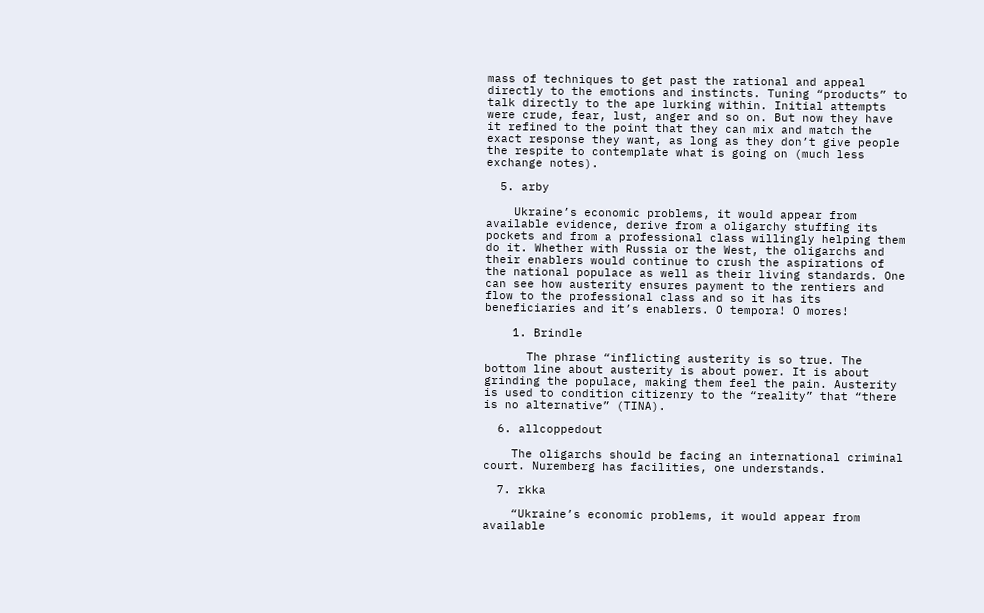mass of techniques to get past the rational and appeal directly to the emotions and instincts. Tuning “products” to talk directly to the ape lurking within. Initial attempts were crude, fear, lust, anger and so on. But now they have it refined to the point that they can mix and match the exact response they want, as long as they don’t give people the respite to contemplate what is going on (much less exchange notes).

  5. arby

    Ukraine’s economic problems, it would appear from available evidence, derive from a oligarchy stuffing its pockets and from a professional class willingly helping them do it. Whether with Russia or the West, the oligarchs and their enablers would continue to crush the aspirations of the national populace as well as their living standards. One can see how austerity ensures payment to the rentiers and flow to the professional class and so it has its beneficiaries and it’s enablers. O tempora! O mores!

    1. Brindle

      The phrase “inflicting austerity is so true. The bottom line about austerity is about power. It is about grinding the populace, making them feel the pain. Austerity is used to condition citizenry to the “reality” that “there is no alternative” (TINA).

  6. allcoppedout

    The oligarchs should be facing an international criminal court. Nuremberg has facilities, one understands.

  7. rkka

    “Ukraine’s economic problems, it would appear from available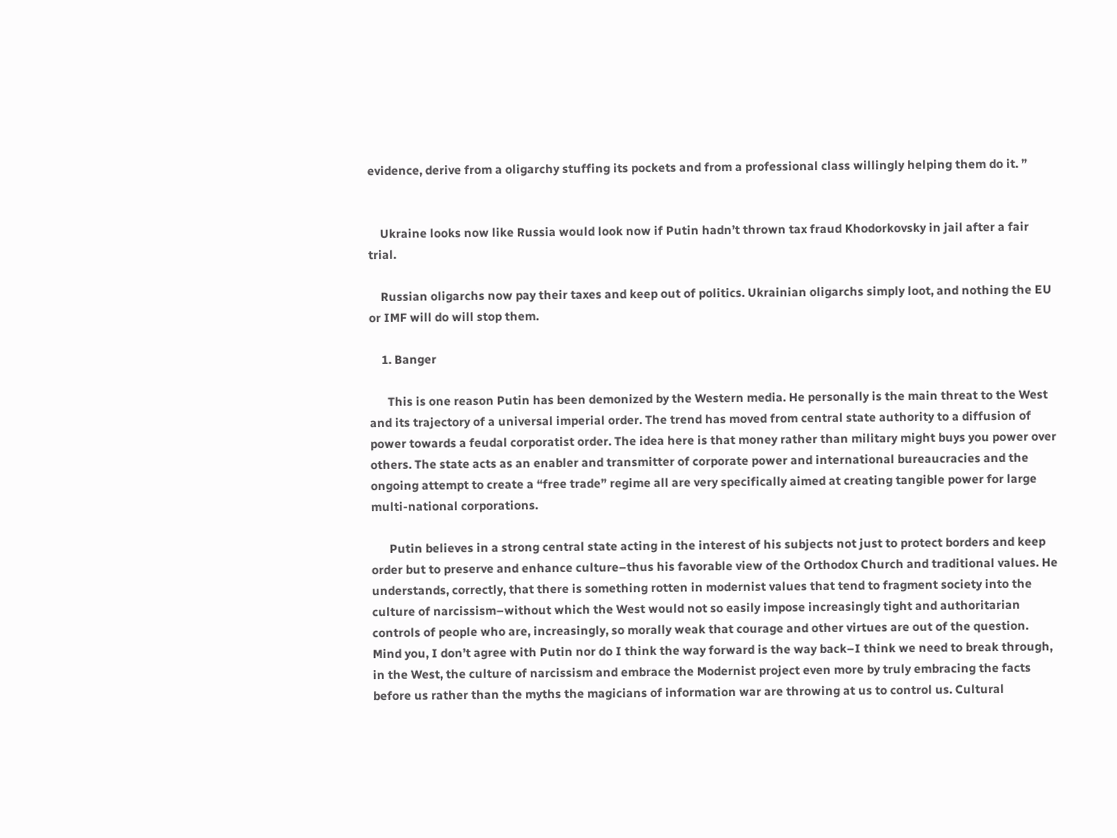evidence, derive from a oligarchy stuffing its pockets and from a professional class willingly helping them do it. ”


    Ukraine looks now like Russia would look now if Putin hadn’t thrown tax fraud Khodorkovsky in jail after a fair trial.

    Russian oligarchs now pay their taxes and keep out of politics. Ukrainian oligarchs simply loot, and nothing the EU or IMF will do will stop them.

    1. Banger

      This is one reason Putin has been demonized by the Western media. He personally is the main threat to the West and its trajectory of a universal imperial order. The trend has moved from central state authority to a diffusion of power towards a feudal corporatist order. The idea here is that money rather than military might buys you power over others. The state acts as an enabler and transmitter of corporate power and international bureaucracies and the ongoing attempt to create a “free trade” regime all are very specifically aimed at creating tangible power for large multi-national corporations.

      Putin believes in a strong central state acting in the interest of his subjects not just to protect borders and keep order but to preserve and enhance culture–thus his favorable view of the Orthodox Church and traditional values. He understands, correctly, that there is something rotten in modernist values that tend to fragment society into the culture of narcissism–without which the West would not so easily impose increasingly tight and authoritarian controls of people who are, increasingly, so morally weak that courage and other virtues are out of the question. Mind you, I don’t agree with Putin nor do I think the way forward is the way back–I think we need to break through, in the West, the culture of narcissism and embrace the Modernist project even more by truly embracing the facts before us rather than the myths the magicians of information war are throwing at us to control us. Cultural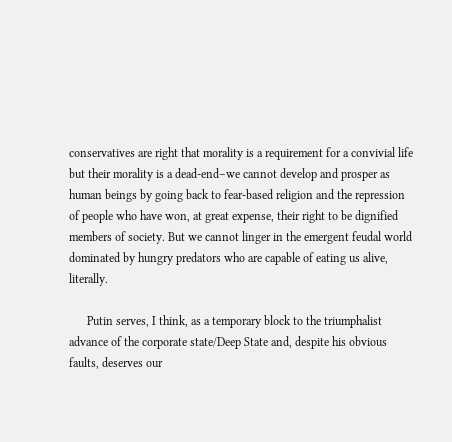conservatives are right that morality is a requirement for a convivial life but their morality is a dead-end–we cannot develop and prosper as human beings by going back to fear-based religion and the repression of people who have won, at great expense, their right to be dignified members of society. But we cannot linger in the emergent feudal world dominated by hungry predators who are capable of eating us alive, literally.

      Putin serves, I think, as a temporary block to the triumphalist advance of the corporate state/Deep State and, despite his obvious faults, deserves our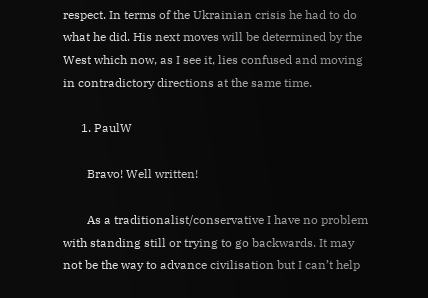respect. In terms of the Ukrainian crisis he had to do what he did. His next moves will be determined by the West which now, as I see it, lies confused and moving in contradictory directions at the same time.

      1. PaulW

        Bravo! Well written!

        As a traditionalist/conservative I have no problem with standing still or trying to go backwards. It may not be the way to advance civilisation but I can’t help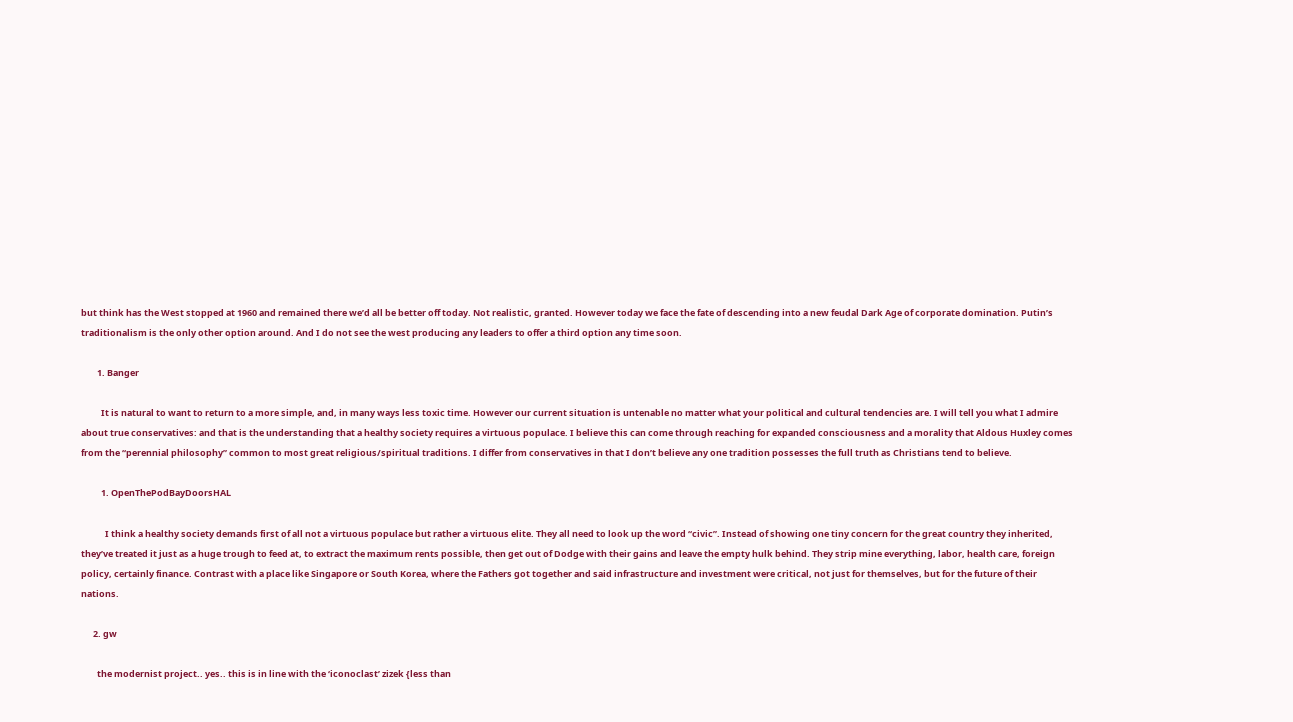but think has the West stopped at 1960 and remained there we’d all be better off today. Not realistic, granted. However today we face the fate of descending into a new feudal Dark Age of corporate domination. Putin’s traditionalism is the only other option around. And I do not see the west producing any leaders to offer a third option any time soon.

        1. Banger

          It is natural to want to return to a more simple, and, in many ways less toxic time. However our current situation is untenable no matter what your political and cultural tendencies are. I will tell you what I admire about true conservatives: and that is the understanding that a healthy society requires a virtuous populace. I believe this can come through reaching for expanded consciousness and a morality that Aldous Huxley comes from the “perennial philosophy” common to most great religious/spiritual traditions. I differ from conservatives in that I don’t believe any one tradition possesses the full truth as Christians tend to believe.

          1. OpenThePodBayDoorsHAL

            I think a healthy society demands first of all not a virtuous populace but rather a virtuous elite. They all need to look up the word “civic”. Instead of showing one tiny concern for the great country they inherited, they’ve treated it just as a huge trough to feed at, to extract the maximum rents possible, then get out of Dodge with their gains and leave the empty hulk behind. They strip mine everything, labor, health care, foreign policy, certainly finance. Contrast with a place like Singapore or South Korea, where the Fathers got together and said infrastructure and investment were critical, not just for themselves, but for the future of their nations.

      2. gw

        the modernist project.. yes.. this is in line with the ‘iconoclast’ zizek {less than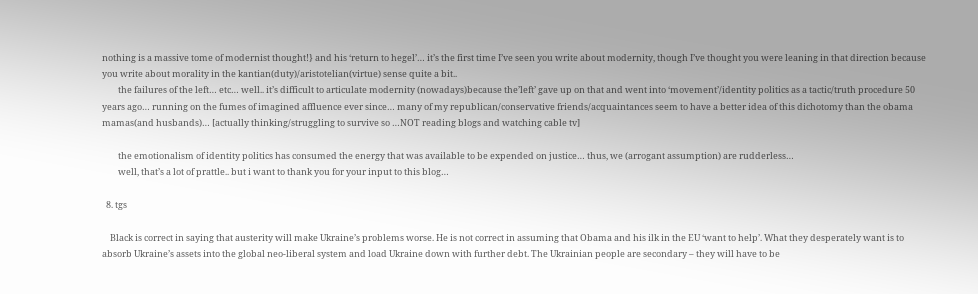nothing is a massive tome of modernist thought!} and his ‘return to hegel’… it’s the first time I’ve seen you write about modernity, though I’ve thought you were leaning in that direction because you write about morality in the kantian(duty)/aristotelian(virtue) sense quite a bit..
        the failures of the left… etc… well.. it’s difficult to articulate modernity (nowadays)because the’left’ gave up on that and went into ‘movement’/identity politics as a tactic/truth procedure 50 years ago… running on the fumes of imagined affluence ever since… many of my republican/conservative friends/acquaintances seem to have a better idea of this dichotomy than the obama mamas(and husbands)… [actually thinking/struggling to survive so …NOT reading blogs and watching cable tv]

        the emotionalism of identity politics has consumed the energy that was available to be expended on justice… thus, we (arrogant assumption) are rudderless…
        well, that’s a lot of prattle.. but i want to thank you for your input to this blog…

  8. tgs

    Black is correct in saying that austerity will make Ukraine’s problems worse. He is not correct in assuming that Obama and his ilk in the EU ‘want to help’. What they desperately want is to absorb Ukraine’s assets into the global neo-liberal system and load Ukraine down with further debt. The Ukrainian people are secondary – they will have to be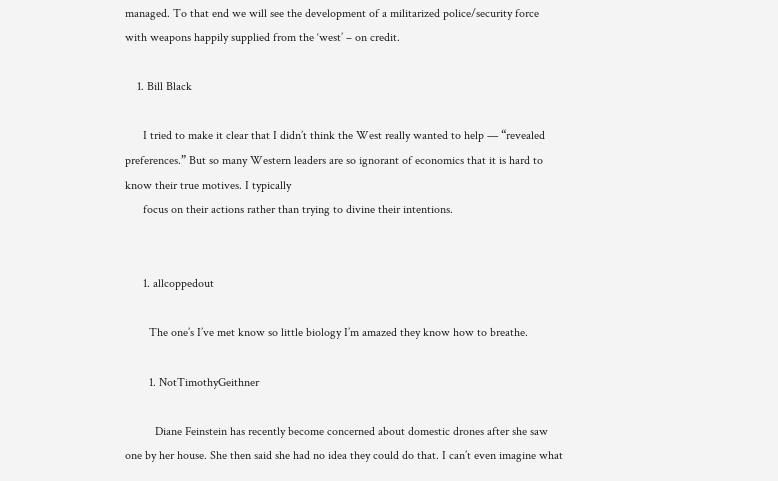managed. To that end we will see the development of a militarized police/security force with weapons happily supplied from the ‘west’ – on credit.

    1. Bill Black

      I tried to make it clear that I didn’t think the West really wanted to help — “revealed preferences.” But so many Western leaders are so ignorant of economics that it is hard to know their true motives. I typically
      focus on their actions rather than trying to divine their intentions.


      1. allcoppedout

        The one’s I’ve met know so little biology I’m amazed they know how to breathe.

        1. NotTimothyGeithner

          Diane Feinstein has recently become concerned about domestic drones after she saw one by her house. She then said she had no idea they could do that. I can’t even imagine what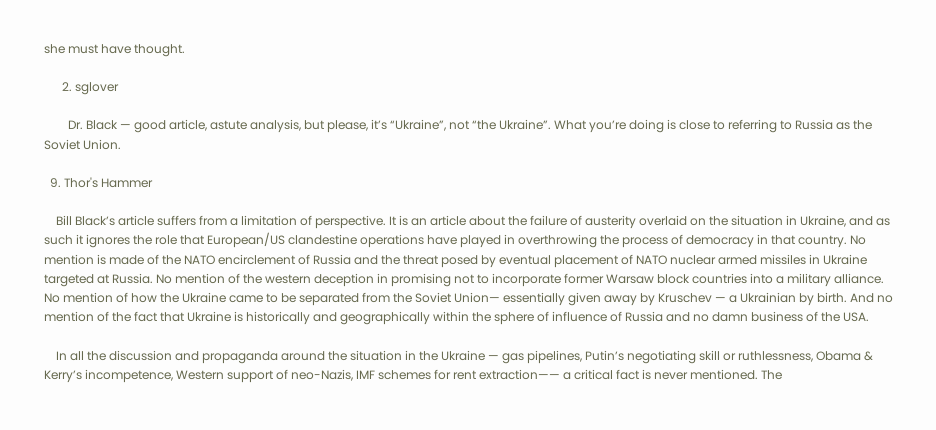she must have thought.

      2. sglover

        Dr. Black — good article, astute analysis, but please, it’s “Ukraine”, not “the Ukraine”. What you’re doing is close to referring to Russia as the Soviet Union.

  9. Thor's Hammer

    Bill Black’s article suffers from a limitation of perspective. It is an article about the failure of austerity overlaid on the situation in Ukraine, and as such it ignores the role that European/US clandestine operations have played in overthrowing the process of democracy in that country. No mention is made of the NATO encirclement of Russia and the threat posed by eventual placement of NATO nuclear armed missiles in Ukraine targeted at Russia. No mention of the western deception in promising not to incorporate former Warsaw block countries into a military alliance. No mention of how the Ukraine came to be separated from the Soviet Union— essentially given away by Kruschev — a Ukrainian by birth. And no mention of the fact that Ukraine is historically and geographically within the sphere of influence of Russia and no damn business of the USA.

    In all the discussion and propaganda around the situation in the Ukraine — gas pipelines, Putin’s negotiating skill or ruthlessness, Obama & Kerry’s incompetence, Western support of neo-Nazis, IMF schemes for rent extraction—— a critical fact is never mentioned. The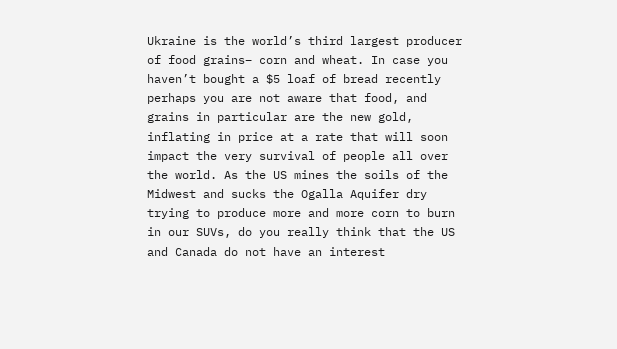Ukraine is the world’s third largest producer of food grains– corn and wheat. In case you haven’t bought a $5 loaf of bread recently perhaps you are not aware that food, and grains in particular are the new gold, inflating in price at a rate that will soon impact the very survival of people all over the world. As the US mines the soils of the Midwest and sucks the Ogalla Aquifer dry trying to produce more and more corn to burn in our SUVs, do you really think that the US and Canada do not have an interest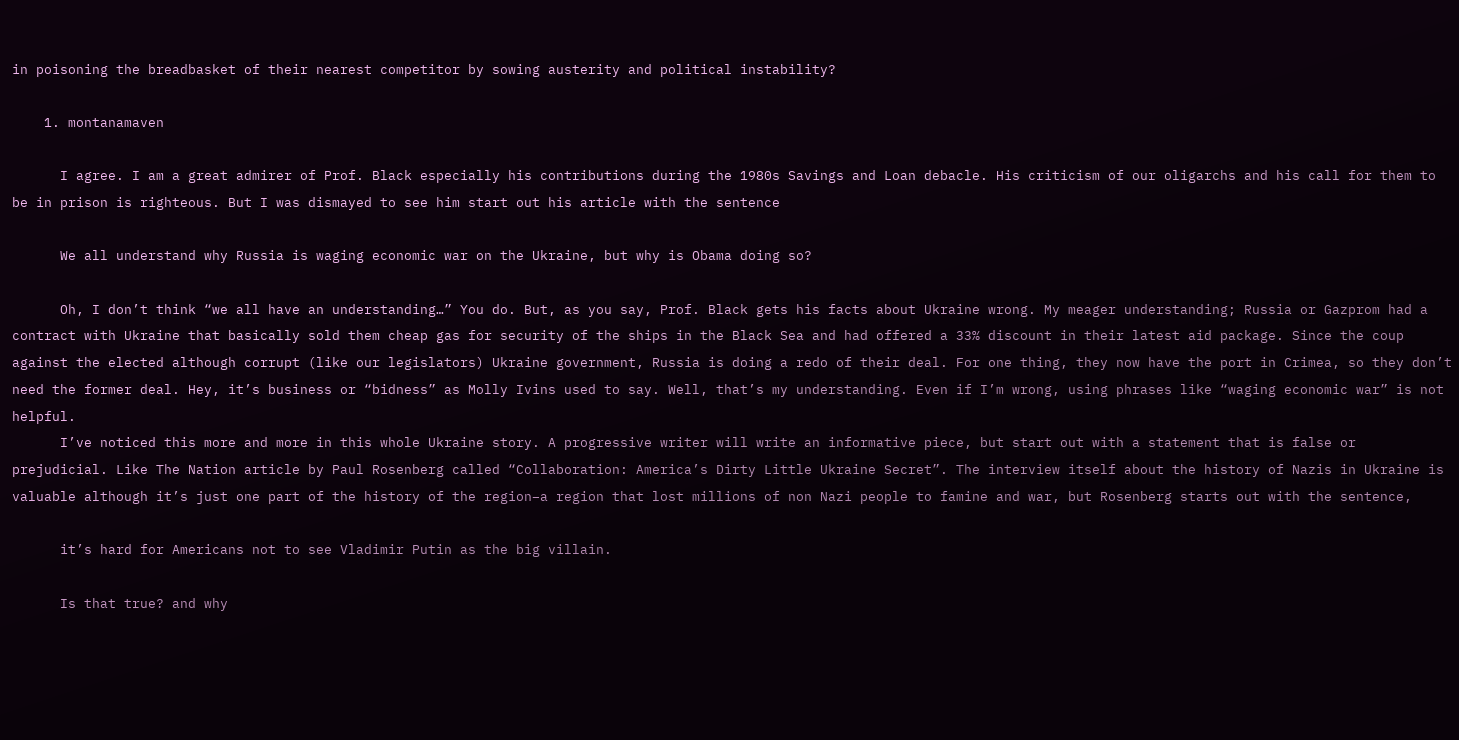in poisoning the breadbasket of their nearest competitor by sowing austerity and political instability?

    1. montanamaven

      I agree. I am a great admirer of Prof. Black especially his contributions during the 1980s Savings and Loan debacle. His criticism of our oligarchs and his call for them to be in prison is righteous. But I was dismayed to see him start out his article with the sentence

      We all understand why Russia is waging economic war on the Ukraine, but why is Obama doing so?

      Oh, I don’t think “we all have an understanding…” You do. But, as you say, Prof. Black gets his facts about Ukraine wrong. My meager understanding; Russia or Gazprom had a contract with Ukraine that basically sold them cheap gas for security of the ships in the Black Sea and had offered a 33% discount in their latest aid package. Since the coup against the elected although corrupt (like our legislators) Ukraine government, Russia is doing a redo of their deal. For one thing, they now have the port in Crimea, so they don’t need the former deal. Hey, it’s business or “bidness” as Molly Ivins used to say. Well, that’s my understanding. Even if I’m wrong, using phrases like “waging economic war” is not helpful.
      I’ve noticed this more and more in this whole Ukraine story. A progressive writer will write an informative piece, but start out with a statement that is false or prejudicial. Like The Nation article by Paul Rosenberg called “Collaboration: America’s Dirty Little Ukraine Secret”. The interview itself about the history of Nazis in Ukraine is valuable although it’s just one part of the history of the region–a region that lost millions of non Nazi people to famine and war, but Rosenberg starts out with the sentence,

      it’s hard for Americans not to see Vladimir Putin as the big villain.

      Is that true? and why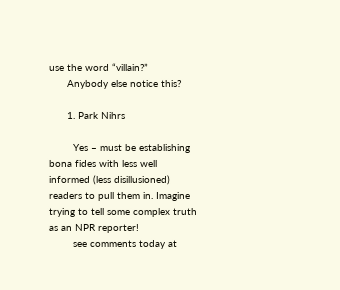use the word “villain?”
      Anybody else notice this?

      1. Park Nihrs

        Yes – must be establishing bona fides with less well informed (less disillusioned) readers to pull them in. Imagine trying to tell some complex truth as an NPR reporter!
        see comments today at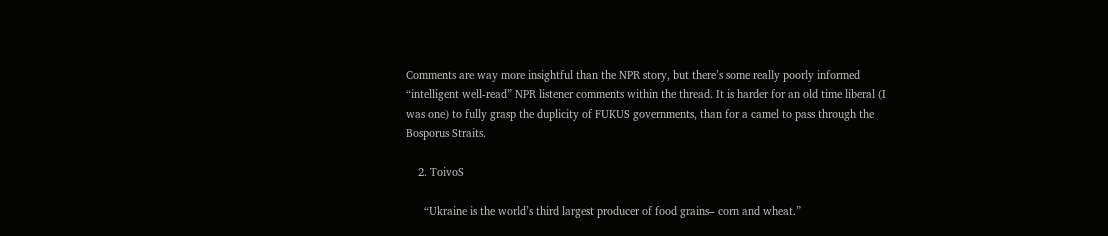Comments are way more insightful than the NPR story, but there’s some really poorly informed “intelligent well-read” NPR listener comments within the thread. It is harder for an old time liberal (I was one) to fully grasp the duplicity of FUKUS governments, than for a camel to pass through the Bosporus Straits.

    2. ToivoS

      “Ukraine is the world’s third largest producer of food grains– corn and wheat.”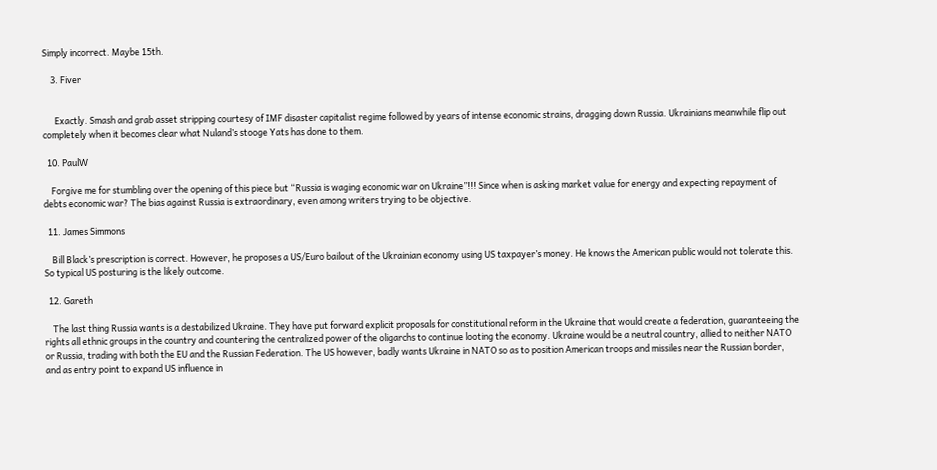Simply incorrect. Maybe 15th.

    3. Fiver


      Exactly. Smash and grab asset stripping courtesy of IMF disaster capitalist regime followed by years of intense economic strains, dragging down Russia. Ukrainians meanwhile flip out completely when it becomes clear what Nuland’s stooge Yats has done to them.

  10. PaulW

    Forgive me for stumbling over the opening of this piece but “Russia is waging economic war on Ukraine”!!! Since when is asking market value for energy and expecting repayment of debts economic war? The bias against Russia is extraordinary, even among writers trying to be objective.

  11. James Simmons

    Bill Black’s prescription is correct. However, he proposes a US/Euro bailout of the Ukrainian economy using US taxpayer’s money. He knows the American public would not tolerate this. So typical US posturing is the likely outcome.

  12. Gareth

    The last thing Russia wants is a destabilized Ukraine. They have put forward explicit proposals for constitutional reform in the Ukraine that would create a federation, guaranteeing the rights all ethnic groups in the country and countering the centralized power of the oligarchs to continue looting the economy. Ukraine would be a neutral country, allied to neither NATO or Russia, trading with both the EU and the Russian Federation. The US however, badly wants Ukraine in NATO so as to position American troops and missiles near the Russian border, and as entry point to expand US influence in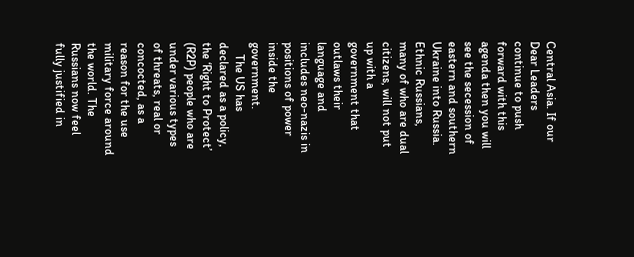Central Asia. If our Dear Leaders continue to push forward with this agenda then you will see the secession of eastern and southern Ukraine into Russia. Ethnic Russians, many of who are dual citizens, will not put up with a government that outlaws their language and includes neo-nazis in positions of power inside the government.
    The US has declared as a policy, the ‘Right to Protect’ (R2P) people who are under various types of threats, real or concocted, as a reason for the use military force around the world. The Russians now feel fully justified in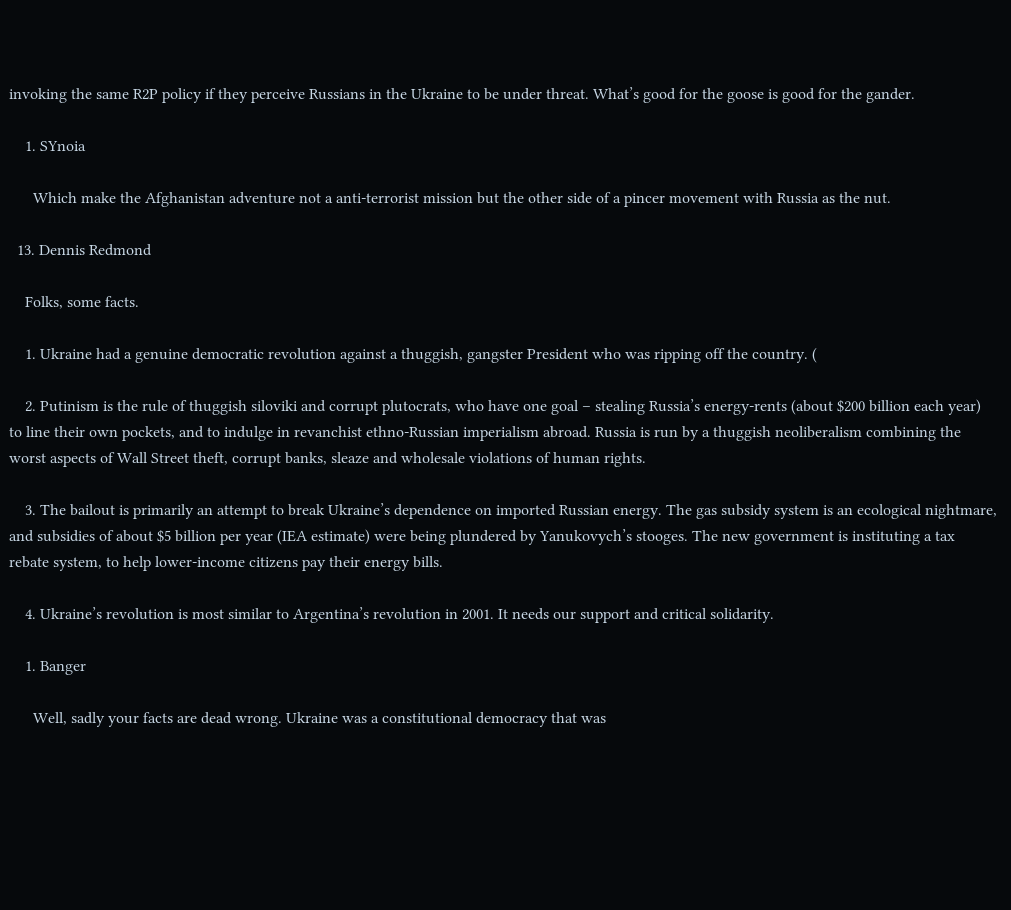invoking the same R2P policy if they perceive Russians in the Ukraine to be under threat. What’s good for the goose is good for the gander.

    1. SYnoia

      Which make the Afghanistan adventure not a anti-terrorist mission but the other side of a pincer movement with Russia as the nut.

  13. Dennis Redmond

    Folks, some facts.

    1. Ukraine had a genuine democratic revolution against a thuggish, gangster President who was ripping off the country. (

    2. Putinism is the rule of thuggish siloviki and corrupt plutocrats, who have one goal – stealing Russia’s energy-rents (about $200 billion each year) to line their own pockets, and to indulge in revanchist ethno-Russian imperialism abroad. Russia is run by a thuggish neoliberalism combining the worst aspects of Wall Street theft, corrupt banks, sleaze and wholesale violations of human rights.

    3. The bailout is primarily an attempt to break Ukraine’s dependence on imported Russian energy. The gas subsidy system is an ecological nightmare, and subsidies of about $5 billion per year (IEA estimate) were being plundered by Yanukovych’s stooges. The new government is instituting a tax rebate system, to help lower-income citizens pay their energy bills.

    4. Ukraine’s revolution is most similar to Argentina’s revolution in 2001. It needs our support and critical solidarity.

    1. Banger

      Well, sadly your facts are dead wrong. Ukraine was a constitutional democracy that was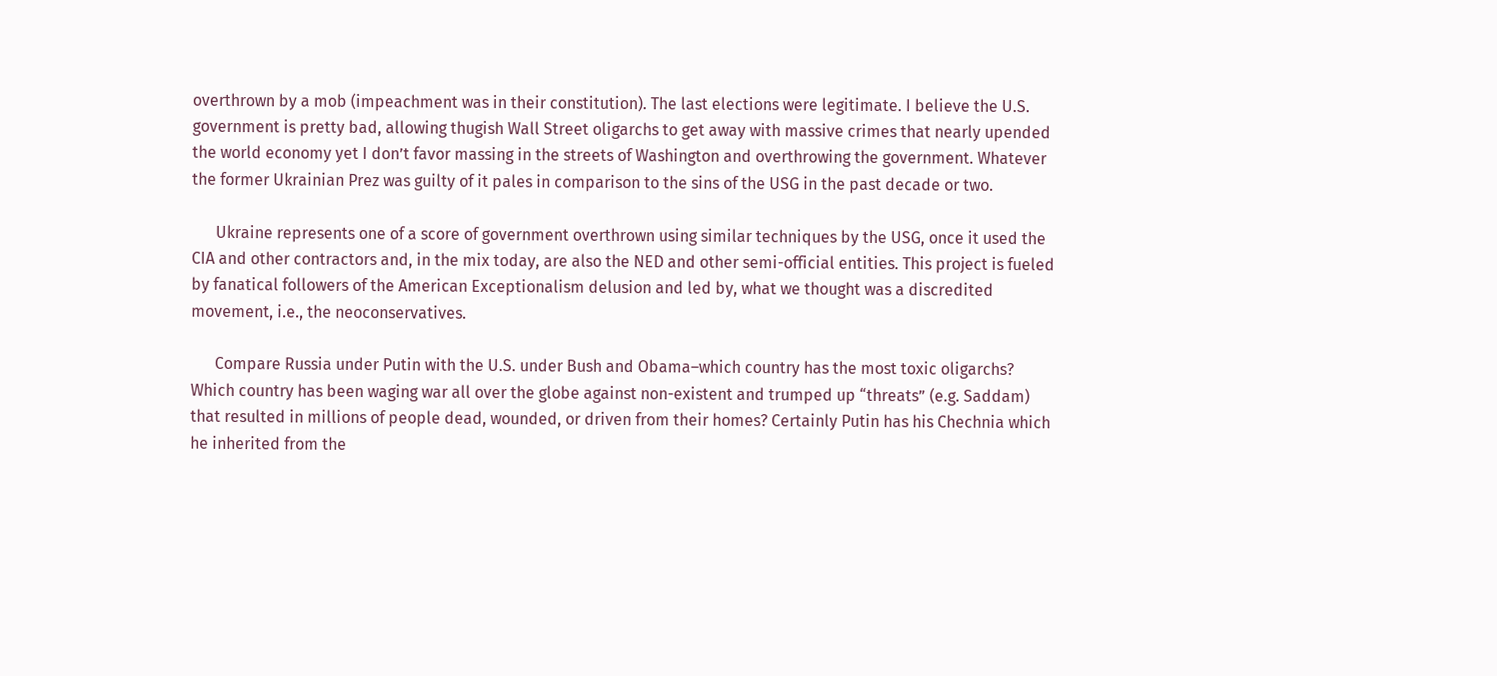overthrown by a mob (impeachment was in their constitution). The last elections were legitimate. I believe the U.S. government is pretty bad, allowing thugish Wall Street oligarchs to get away with massive crimes that nearly upended the world economy yet I don’t favor massing in the streets of Washington and overthrowing the government. Whatever the former Ukrainian Prez was guilty of it pales in comparison to the sins of the USG in the past decade or two.

      Ukraine represents one of a score of government overthrown using similar techniques by the USG, once it used the CIA and other contractors and, in the mix today, are also the NED and other semi-official entities. This project is fueled by fanatical followers of the American Exceptionalism delusion and led by, what we thought was a discredited movement, i.e., the neoconservatives.

      Compare Russia under Putin with the U.S. under Bush and Obama–which country has the most toxic oligarchs? Which country has been waging war all over the globe against non-existent and trumped up “threats” (e.g. Saddam) that resulted in millions of people dead, wounded, or driven from their homes? Certainly Putin has his Chechnia which he inherited from the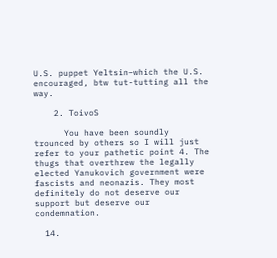U.S. puppet Yeltsin–which the U.S. encouraged, btw tut-tutting all the way.

    2. ToivoS

      You have been soundly trounced by others so I will just refer to your pathetic point 4. The thugs that overthrew the legally elected Yanukovich government were fascists and neonazis. They most definitely do not deserve our support but deserve our condemnation.

  14.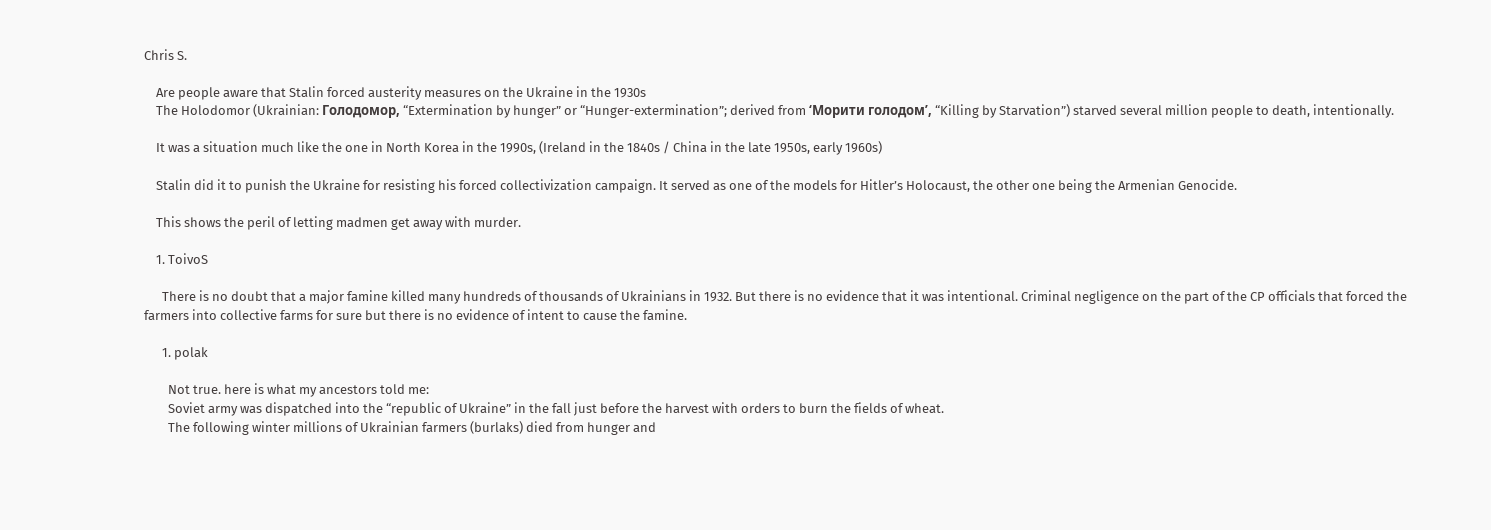Chris S.

    Are people aware that Stalin forced austerity measures on the Ukraine in the 1930s
    The Holodomor (Ukrainian: Голодомор, “Extermination by hunger” or “Hunger-extermination”; derived from ‘Морити голодом’, “Killing by Starvation”) starved several million people to death, intentionally.

    It was a situation much like the one in North Korea in the 1990s, (Ireland in the 1840s / China in the late 1950s, early 1960s)

    Stalin did it to punish the Ukraine for resisting his forced collectivization campaign. It served as one of the models for Hitler’s Holocaust, the other one being the Armenian Genocide.

    This shows the peril of letting madmen get away with murder.

    1. ToivoS

      There is no doubt that a major famine killed many hundreds of thousands of Ukrainians in 1932. But there is no evidence that it was intentional. Criminal negligence on the part of the CP officials that forced the farmers into collective farms for sure but there is no evidence of intent to cause the famine.

      1. polak

        Not true. here is what my ancestors told me:
        Soviet army was dispatched into the “republic of Ukraine” in the fall just before the harvest with orders to burn the fields of wheat.
        The following winter millions of Ukrainian farmers (burlaks) died from hunger and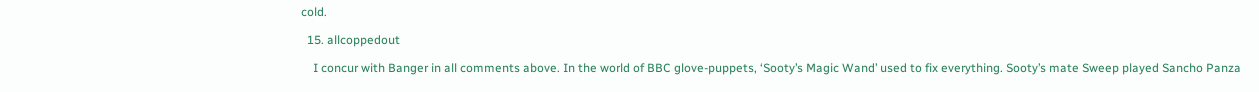cold.

  15. allcoppedout

    I concur with Banger in all comments above. In the world of BBC glove-puppets, ‘Sooty’s Magic Wand’ used to fix everything. Sooty’s mate Sweep played Sancho Panza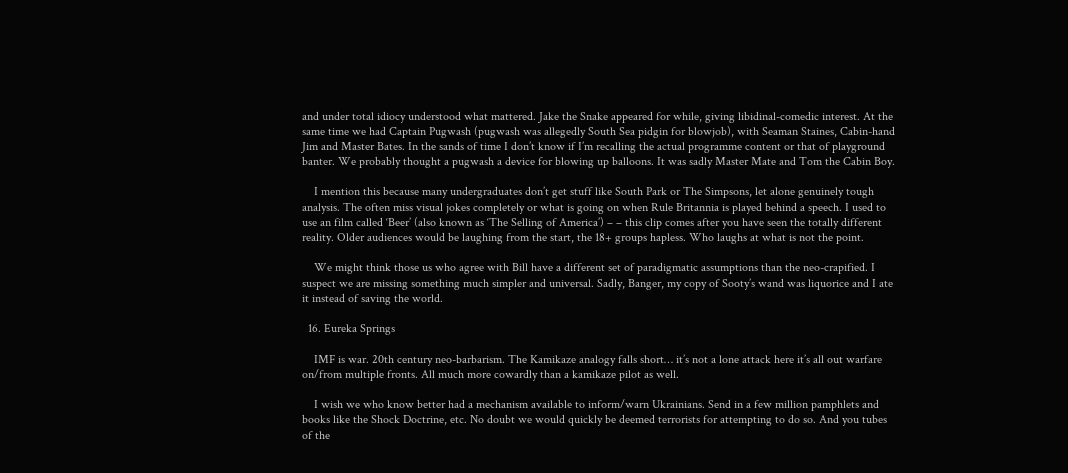and under total idiocy understood what mattered. Jake the Snake appeared for while, giving libidinal-comedic interest. At the same time we had Captain Pugwash (pugwash was allegedly South Sea pidgin for blowjob), with Seaman Staines, Cabin-hand Jim and Master Bates. In the sands of time I don’t know if I’m recalling the actual programme content or that of playground banter. We probably thought a pugwash a device for blowing up balloons. It was sadly Master Mate and Tom the Cabin Boy.

    I mention this because many undergraduates don’t get stuff like South Park or The Simpsons, let alone genuinely tough analysis. The often miss visual jokes completely or what is going on when Rule Britannia is played behind a speech. I used to use an film called ‘Beer’ (also known as ‘The Selling of America’) – – this clip comes after you have seen the totally different reality. Older audiences would be laughing from the start, the 18+ groups hapless. Who laughs at what is not the point.

    We might think those us who agree with Bill have a different set of paradigmatic assumptions than the neo-crapified. I suspect we are missing something much simpler and universal. Sadly, Banger, my copy of Sooty’s wand was liquorice and I ate it instead of saving the world.

  16. Eureka Springs

    IMF is war. 20th century neo-barbarism. The Kamikaze analogy falls short… it’s not a lone attack here it’s all out warfare on/from multiple fronts. All much more cowardly than a kamikaze pilot as well.

    I wish we who know better had a mechanism available to inform/warn Ukrainians. Send in a few million pamphlets and books like the Shock Doctrine, etc. No doubt we would quickly be deemed terrorists for attempting to do so. And you tubes of the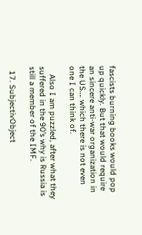fascists burning books would pop up quickly. But that would require an sincere anti-war organization in the US…. which there is not even one I can think of.

    Also I am puzzled, after what they suffered in the 90’s why is Russia is still a member of the IMF.

  17. SubjectivObject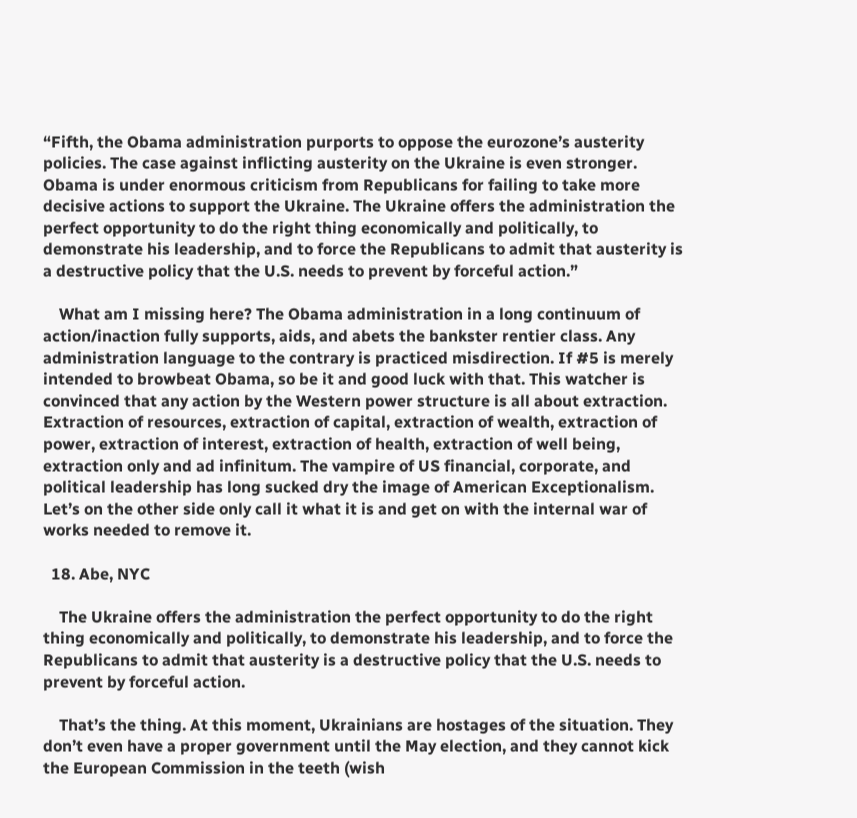“Fifth, the Obama administration purports to oppose the eurozone’s austerity policies. The case against inflicting austerity on the Ukraine is even stronger. Obama is under enormous criticism from Republicans for failing to take more decisive actions to support the Ukraine. The Ukraine offers the administration the perfect opportunity to do the right thing economically and politically, to demonstrate his leadership, and to force the Republicans to admit that austerity is a destructive policy that the U.S. needs to prevent by forceful action.”

    What am I missing here? The Obama administration in a long continuum of action/inaction fully supports, aids, and abets the bankster rentier class. Any administration language to the contrary is practiced misdirection. If #5 is merely intended to browbeat Obama, so be it and good luck with that. This watcher is convinced that any action by the Western power structure is all about extraction. Extraction of resources, extraction of capital, extraction of wealth, extraction of power, extraction of interest, extraction of health, extraction of well being, extraction only and ad infinitum. The vampire of US financial, corporate, and political leadership has long sucked dry the image of American Exceptionalism. Let’s on the other side only call it what it is and get on with the internal war of works needed to remove it.

  18. Abe, NYC

    The Ukraine offers the administration the perfect opportunity to do the right thing economically and politically, to demonstrate his leadership, and to force the Republicans to admit that austerity is a destructive policy that the U.S. needs to prevent by forceful action.

    That’s the thing. At this moment, Ukrainians are hostages of the situation. They don’t even have a proper government until the May election, and they cannot kick the European Commission in the teeth (wish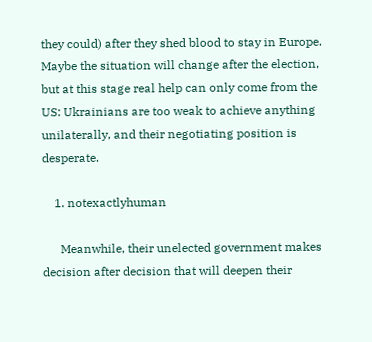they could) after they shed blood to stay in Europe. Maybe the situation will change after the election, but at this stage real help can only come from the US: Ukrainians are too weak to achieve anything unilaterally, and their negotiating position is desperate.

    1. notexactlyhuman

      Meanwhile, their unelected government makes decision after decision that will deepen their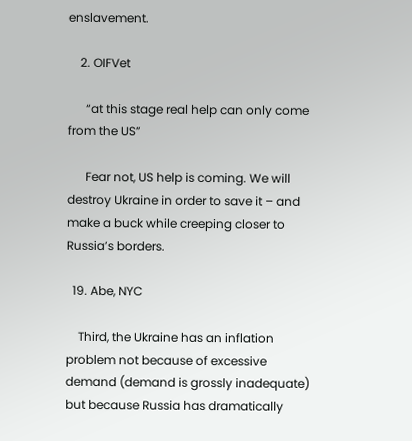enslavement.

    2. OIFVet

      “at this stage real help can only come from the US”

      Fear not, US help is coming. We will destroy Ukraine in order to save it – and make a buck while creeping closer to Russia’s borders.

  19. Abe, NYC

    Third, the Ukraine has an inflation problem not because of excessive demand (demand is grossly inadequate) but because Russia has dramatically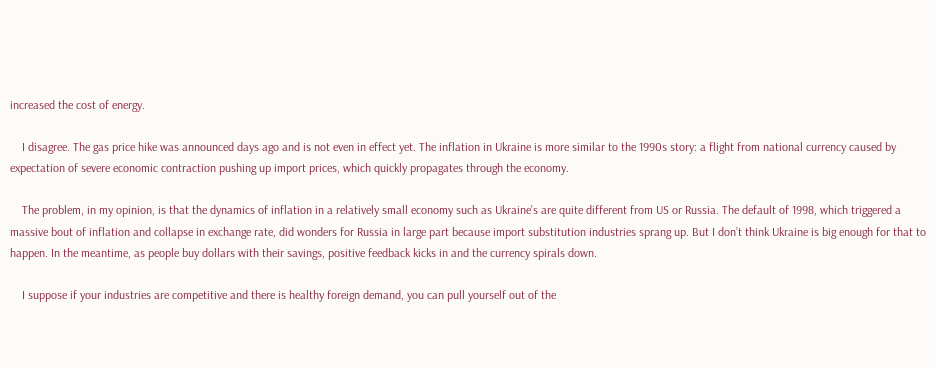increased the cost of energy.

    I disagree. The gas price hike was announced days ago and is not even in effect yet. The inflation in Ukraine is more similar to the 1990s story: a flight from national currency caused by expectation of severe economic contraction pushing up import prices, which quickly propagates through the economy.

    The problem, in my opinion, is that the dynamics of inflation in a relatively small economy such as Ukraine’s are quite different from US or Russia. The default of 1998, which triggered a massive bout of inflation and collapse in exchange rate, did wonders for Russia in large part because import substitution industries sprang up. But I don’t think Ukraine is big enough for that to happen. In the meantime, as people buy dollars with their savings, positive feedback kicks in and the currency spirals down.

    I suppose if your industries are competitive and there is healthy foreign demand, you can pull yourself out of the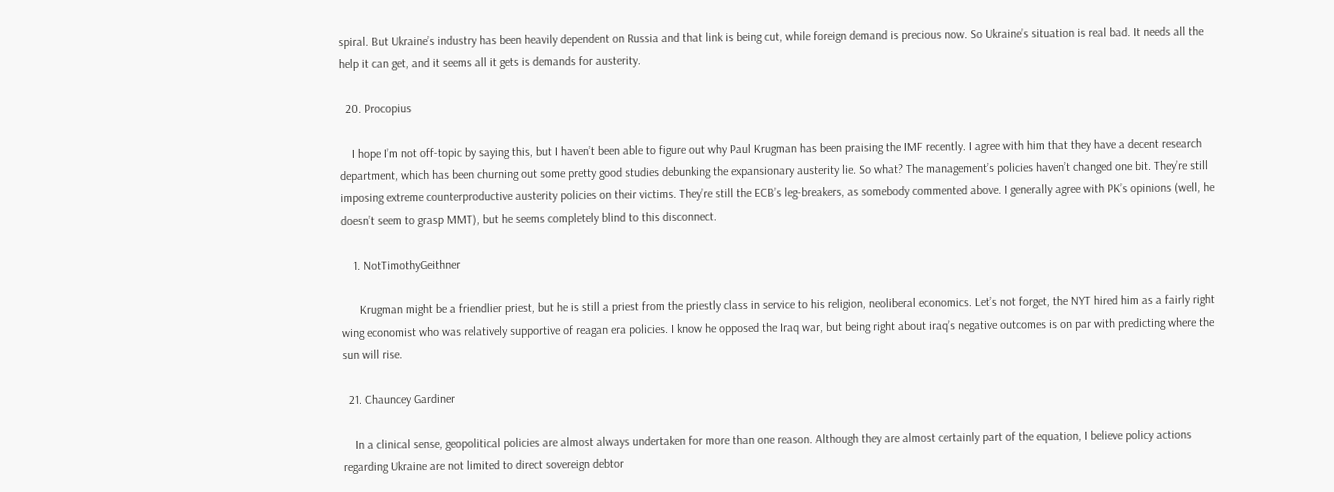spiral. But Ukraine’s industry has been heavily dependent on Russia and that link is being cut, while foreign demand is precious now. So Ukraine’s situation is real bad. It needs all the help it can get, and it seems all it gets is demands for austerity.

  20. Procopius

    I hope I’m not off-topic by saying this, but I haven’t been able to figure out why Paul Krugman has been praising the IMF recently. I agree with him that they have a decent research department, which has been churning out some pretty good studies debunking the expansionary austerity lie. So what? The management’s policies haven’t changed one bit. They’re still imposing extreme counterproductive austerity policies on their victims. They’re still the ECB’s leg-breakers, as somebody commented above. I generally agree with PK’s opinions (well, he doesn’t seem to grasp MMT), but he seems completely blind to this disconnect.

    1. NotTimothyGeithner

      Krugman might be a friendlier priest, but he is still a priest from the priestly class in service to his religion, neoliberal economics. Let’s not forget, the NYT hired him as a fairly right wing economist who was relatively supportive of reagan era policies. I know he opposed the Iraq war, but being right about iraq’s negative outcomes is on par with predicting where the sun will rise.

  21. Chauncey Gardiner

    In a clinical sense, geopolitical policies are almost always undertaken for more than one reason. Although they are almost certainly part of the equation, I believe policy actions regarding Ukraine are not limited to direct sovereign debtor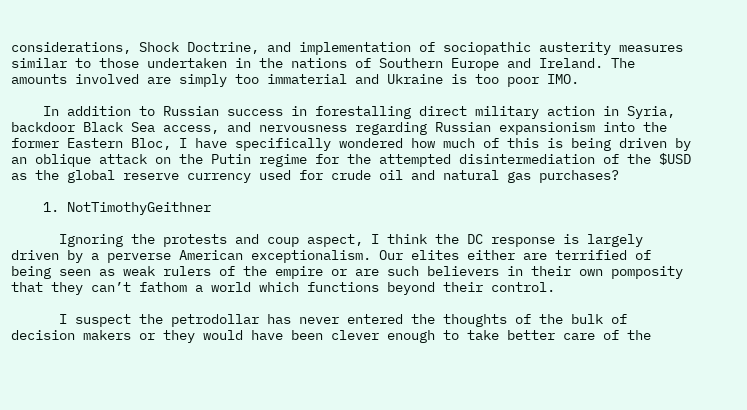considerations, Shock Doctrine, and implementation of sociopathic austerity measures similar to those undertaken in the nations of Southern Europe and Ireland. The amounts involved are simply too immaterial and Ukraine is too poor IMO.

    In addition to Russian success in forestalling direct military action in Syria, backdoor Black Sea access, and nervousness regarding Russian expansionism into the former Eastern Bloc, I have specifically wondered how much of this is being driven by an oblique attack on the Putin regime for the attempted disintermediation of the $USD as the global reserve currency used for crude oil and natural gas purchases?

    1. NotTimothyGeithner

      Ignoring the protests and coup aspect, I think the DC response is largely driven by a perverse American exceptionalism. Our elites either are terrified of being seen as weak rulers of the empire or are such believers in their own pomposity that they can’t fathom a world which functions beyond their control.

      I suspect the petrodollar has never entered the thoughts of the bulk of decision makers or they would have been clever enough to take better care of the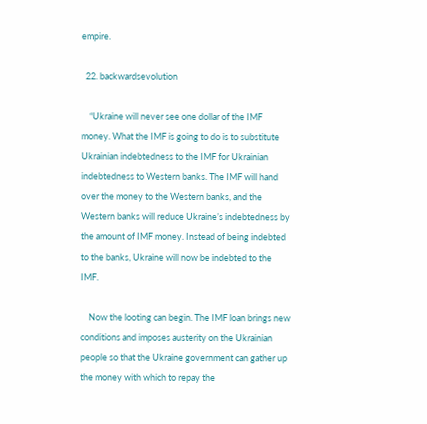empire.

  22. backwardsevolution

    “Ukraine will never see one dollar of the IMF money. What the IMF is going to do is to substitute Ukrainian indebtedness to the IMF for Ukrainian indebtedness to Western banks. The IMF will hand over the money to the Western banks, and the Western banks will reduce Ukraine’s indebtedness by the amount of IMF money. Instead of being indebted to the banks, Ukraine will now be indebted to the IMF.

    Now the looting can begin. The IMF loan brings new conditions and imposes austerity on the Ukrainian people so that the Ukraine government can gather up the money with which to repay the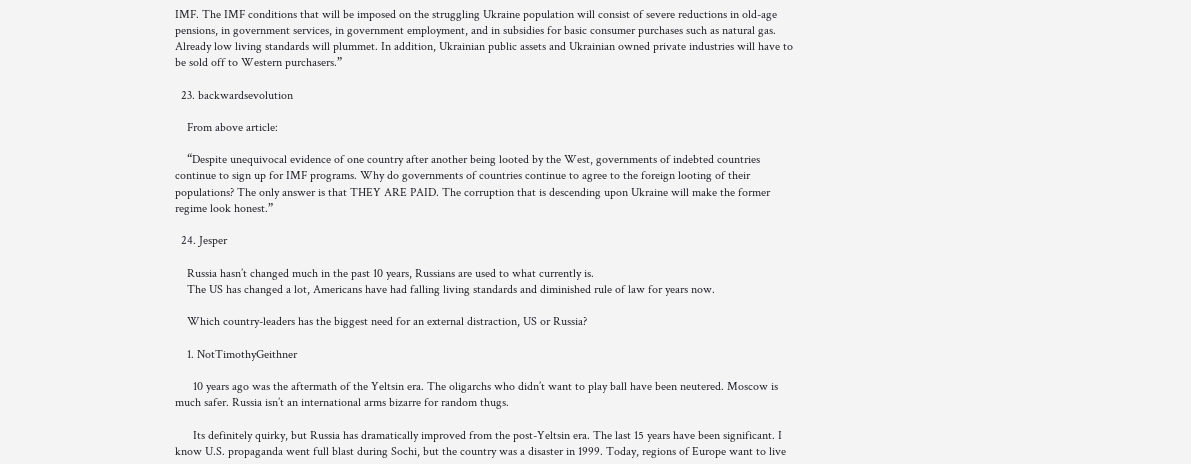IMF. The IMF conditions that will be imposed on the struggling Ukraine population will consist of severe reductions in old-age pensions, in government services, in government employment, and in subsidies for basic consumer purchases such as natural gas. Already low living standards will plummet. In addition, Ukrainian public assets and Ukrainian owned private industries will have to be sold off to Western purchasers.”

  23. backwardsevolution

    From above article:

    “Despite unequivocal evidence of one country after another being looted by the West, governments of indebted countries continue to sign up for IMF programs. Why do governments of countries continue to agree to the foreign looting of their populations? The only answer is that THEY ARE PAID. The corruption that is descending upon Ukraine will make the former regime look honest.”

  24. Jesper

    Russia hasn’t changed much in the past 10 years, Russians are used to what currently is.
    The US has changed a lot, Americans have had falling living standards and diminished rule of law for years now.

    Which country-leaders has the biggest need for an external distraction, US or Russia?

    1. NotTimothyGeithner

      10 years ago was the aftermath of the Yeltsin era. The oligarchs who didn’t want to play ball have been neutered. Moscow is much safer. Russia isn’t an international arms bizarre for random thugs.

      Its definitely quirky, but Russia has dramatically improved from the post-Yeltsin era. The last 15 years have been significant. I know U.S. propaganda went full blast during Sochi, but the country was a disaster in 1999. Today, regions of Europe want to live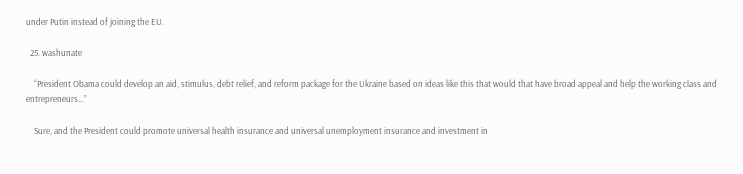under Putin instead of joining the EU.

  25. washunate

    “President Obama could develop an aid, stimulus, debt relief, and reform package for the Ukraine based on ideas like this that would that have broad appeal and help the working class and entrepreneurs…”

    Sure, and the President could promote universal health insurance and universal unemployment insurance and investment in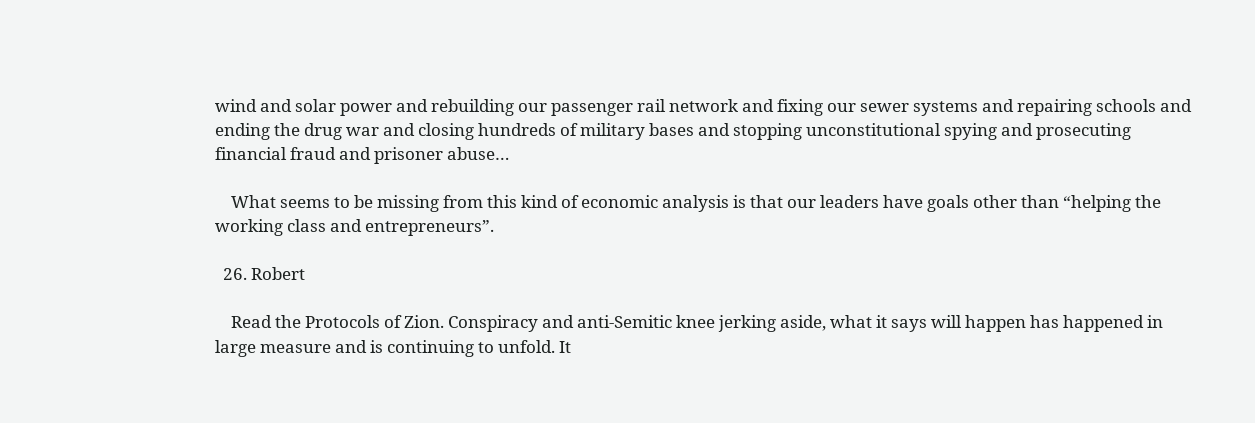wind and solar power and rebuilding our passenger rail network and fixing our sewer systems and repairing schools and ending the drug war and closing hundreds of military bases and stopping unconstitutional spying and prosecuting financial fraud and prisoner abuse…

    What seems to be missing from this kind of economic analysis is that our leaders have goals other than “helping the working class and entrepreneurs”.

  26. Robert

    Read the Protocols of Zion. Conspiracy and anti-Semitic knee jerking aside, what it says will happen has happened in large measure and is continuing to unfold. It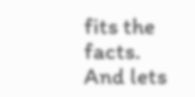fits the facts. And lets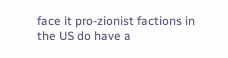face it pro-zionist factions in the US do have a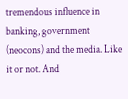tremendous influence in banking, government (neocons) and the media. Like it or not. And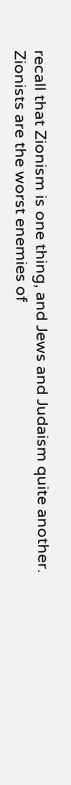recall that Zionism is one thing, and Jews and Judaism quite another. Zionists are the worst enemies of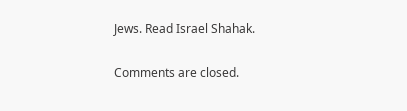Jews. Read Israel Shahak.

Comments are closed.